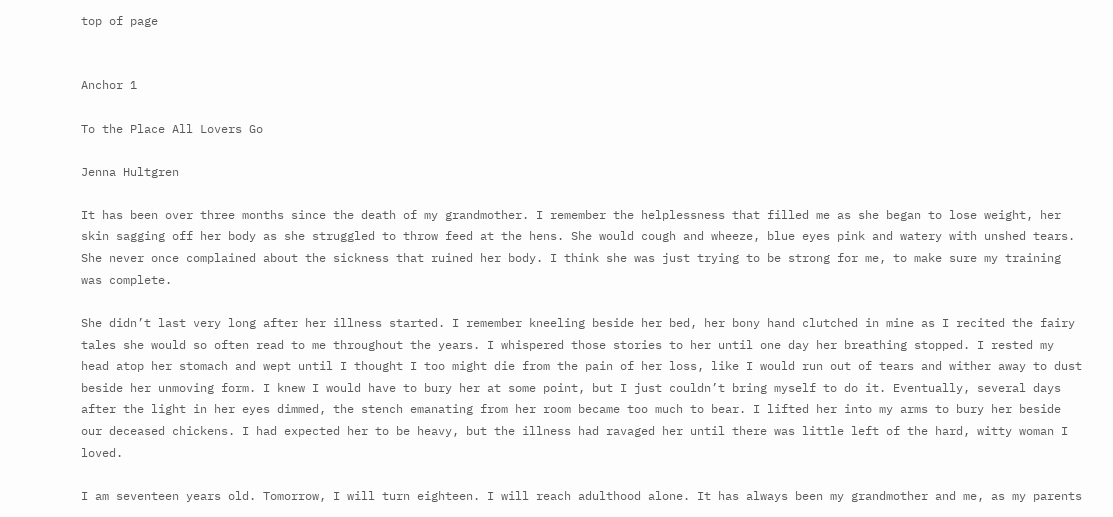top of page


Anchor 1

To the Place All Lovers Go

Jenna Hultgren

It has been over three months since the death of my grandmother. I remember the helplessness that filled me as she began to lose weight, her skin sagging off her body as she struggled to throw feed at the hens. She would cough and wheeze, blue eyes pink and watery with unshed tears. She never once complained about the sickness that ruined her body. I think she was just trying to be strong for me, to make sure my training was complete.

She didn’t last very long after her illness started. I remember kneeling beside her bed, her bony hand clutched in mine as I recited the fairy tales she would so often read to me throughout the years. I whispered those stories to her until one day her breathing stopped. I rested my head atop her stomach and wept until I thought I too might die from the pain of her loss, like I would run out of tears and wither away to dust beside her unmoving form. I knew I would have to bury her at some point, but I just couldn’t bring myself to do it. Eventually, several days after the light in her eyes dimmed, the stench emanating from her room became too much to bear. I lifted her into my arms to bury her beside our deceased chickens. I had expected her to be heavy, but the illness had ravaged her until there was little left of the hard, witty woman I loved.

I am seventeen years old. Tomorrow, I will turn eighteen. I will reach adulthood alone. It has always been my grandmother and me, as my parents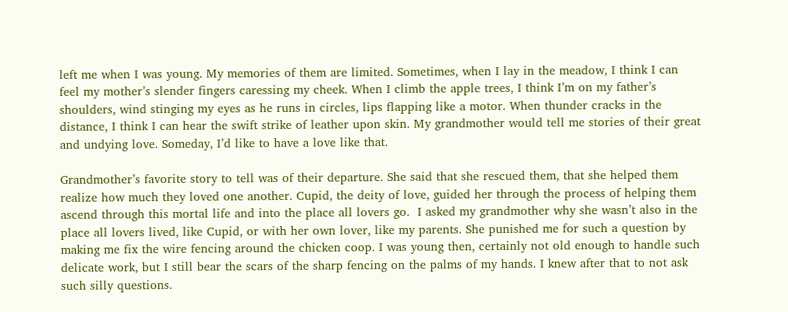left me when I was young. My memories of them are limited. Sometimes, when I lay in the meadow, I think I can feel my mother’s slender fingers caressing my cheek. When I climb the apple trees, I think I’m on my father’s shoulders, wind stinging my eyes as he runs in circles, lips flapping like a motor. When thunder cracks in the distance, I think I can hear the swift strike of leather upon skin. My grandmother would tell me stories of their great and undying love. Someday, I’d like to have a love like that.

Grandmother’s favorite story to tell was of their departure. She said that she rescued them, that she helped them realize how much they loved one another. Cupid, the deity of love, guided her through the process of helping them ascend through this mortal life and into the place all lovers go.  I asked my grandmother why she wasn’t also in the place all lovers lived, like Cupid, or with her own lover, like my parents. She punished me for such a question by making me fix the wire fencing around the chicken coop. I was young then, certainly not old enough to handle such delicate work, but I still bear the scars of the sharp fencing on the palms of my hands. I knew after that to not ask such silly questions.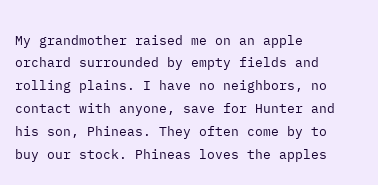My grandmother raised me on an apple orchard surrounded by empty fields and rolling plains. I have no neighbors, no contact with anyone, save for Hunter and his son, Phineas. They often come by to buy our stock. Phineas loves the apples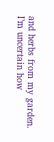and herbs from my garden. I’m uncertain how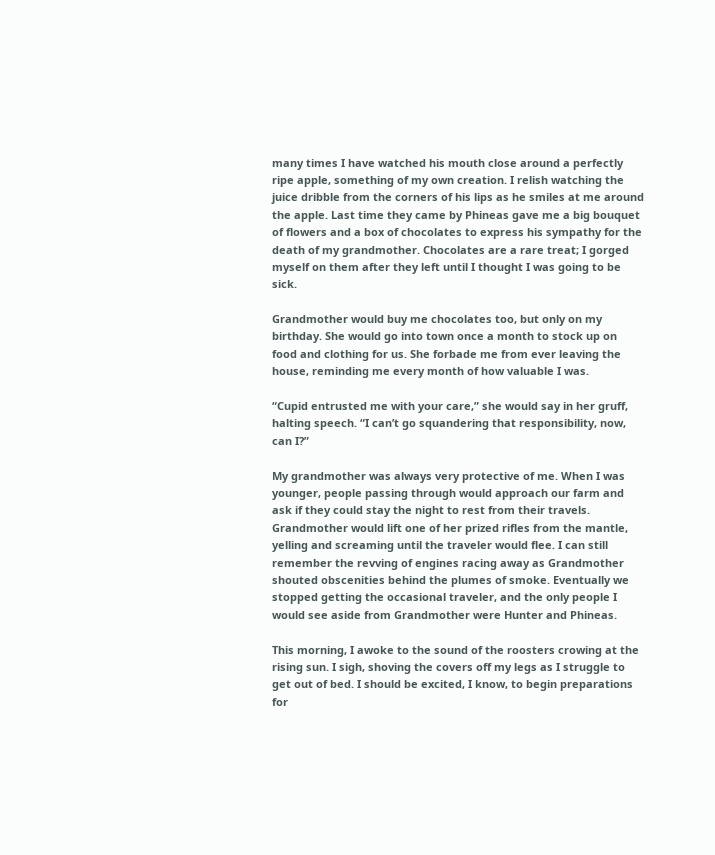many times I have watched his mouth close around a perfectly ripe apple, something of my own creation. I relish watching the juice dribble from the corners of his lips as he smiles at me around the apple. Last time they came by Phineas gave me a big bouquet of flowers and a box of chocolates to express his sympathy for the death of my grandmother. Chocolates are a rare treat; I gorged myself on them after they left until I thought I was going to be sick.

Grandmother would buy me chocolates too, but only on my birthday. She would go into town once a month to stock up on food and clothing for us. She forbade me from ever leaving the house, reminding me every month of how valuable I was.

“Cupid entrusted me with your care,” she would say in her gruff, halting speech. “I can’t go squandering that responsibility, now, can I?”

My grandmother was always very protective of me. When I was younger, people passing through would approach our farm and ask if they could stay the night to rest from their travels. Grandmother would lift one of her prized rifles from the mantle, yelling and screaming until the traveler would flee. I can still remember the revving of engines racing away as Grandmother shouted obscenities behind the plumes of smoke. Eventually we stopped getting the occasional traveler, and the only people I would see aside from Grandmother were Hunter and Phineas.

This morning, I awoke to the sound of the roosters crowing at the rising sun. I sigh, shoving the covers off my legs as I struggle to get out of bed. I should be excited, I know, to begin preparations for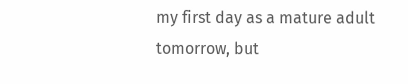my first day as a mature adult tomorrow, but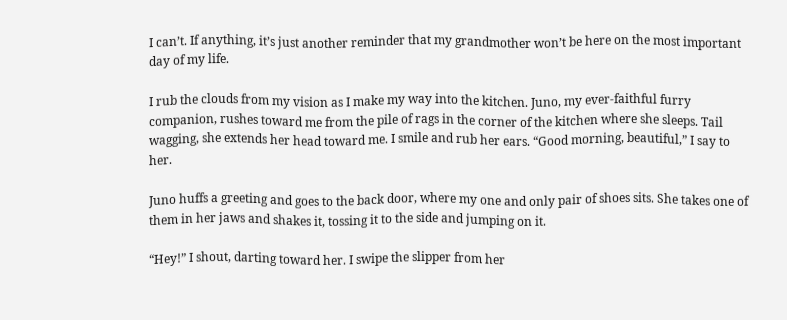I can’t. If anything, it’s just another reminder that my grandmother won’t be here on the most important day of my life.

I rub the clouds from my vision as I make my way into the kitchen. Juno, my ever-faithful furry companion, rushes toward me from the pile of rags in the corner of the kitchen where she sleeps. Tail wagging, she extends her head toward me. I smile and rub her ears. “Good morning, beautiful,” I say to her.

Juno huffs a greeting and goes to the back door, where my one and only pair of shoes sits. She takes one of them in her jaws and shakes it, tossing it to the side and jumping on it.

“Hey!” I shout, darting toward her. I swipe the slipper from her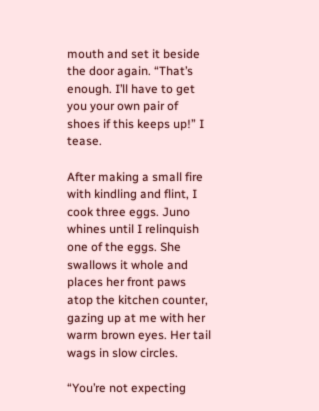mouth and set it beside the door again. “That’s enough. I’ll have to get you your own pair of shoes if this keeps up!” I tease.

After making a small fire with kindling and flint, I cook three eggs. Juno whines until I relinquish one of the eggs. She swallows it whole and places her front paws atop the kitchen counter, gazing up at me with her warm brown eyes. Her tail wags in slow circles.

“You’re not expecting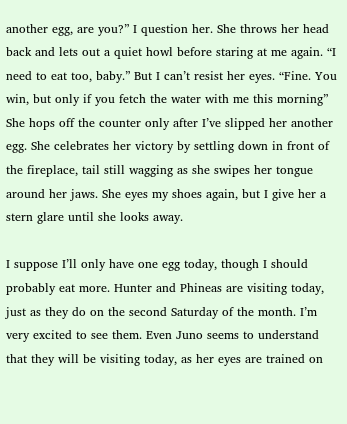another egg, are you?” I question her. She throws her head back and lets out a quiet howl before staring at me again. “I need to eat too, baby.” But I can’t resist her eyes. “Fine. You win, but only if you fetch the water with me this morning” She hops off the counter only after I’ve slipped her another egg. She celebrates her victory by settling down in front of the fireplace, tail still wagging as she swipes her tongue around her jaws. She eyes my shoes again, but I give her a stern glare until she looks away.

I suppose I’ll only have one egg today, though I should probably eat more. Hunter and Phineas are visiting today, just as they do on the second Saturday of the month. I’m very excited to see them. Even Juno seems to understand that they will be visiting today, as her eyes are trained on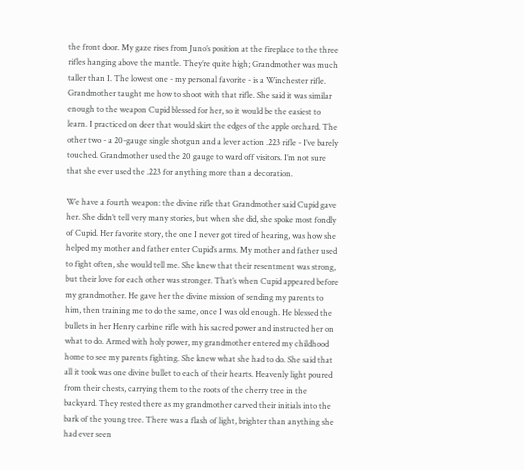the front door. My gaze rises from Juno’s position at the fireplace to the three rifles hanging above the mantle. They’re quite high; Grandmother was much taller than I. The lowest one - my personal favorite - is a Winchester rifle. Grandmother taught me how to shoot with that rifle. She said it was similar enough to the weapon Cupid blessed for her, so it would be the easiest to learn. I practiced on deer that would skirt the edges of the apple orchard. The other two - a 20-gauge single shotgun and a lever action .223 rifle - I’ve barely touched. Grandmother used the 20 gauge to ward off visitors. I’m not sure that she ever used the .223 for anything more than a decoration.

We have a fourth weapon: the divine rifle that Grandmother said Cupid gave her. She didn’t tell very many stories, but when she did, she spoke most fondly of Cupid. Her favorite story, the one I never got tired of hearing, was how she helped my mother and father enter Cupid’s arms. My mother and father used to fight often, she would tell me. She knew that their resentment was strong, but their love for each other was stronger. That’s when Cupid appeared before my grandmother. He gave her the divine mission of sending my parents to him, then training me to do the same, once I was old enough. He blessed the bullets in her Henry carbine rifle with his sacred power and instructed her on what to do. Armed with holy power, my grandmother entered my childhood home to see my parents fighting. She knew what she had to do. She said that all it took was one divine bullet to each of their hearts. Heavenly light poured from their chests, carrying them to the roots of the cherry tree in the backyard. They rested there as my grandmother carved their initials into the bark of the young tree. There was a flash of light, brighter than anything she had ever seen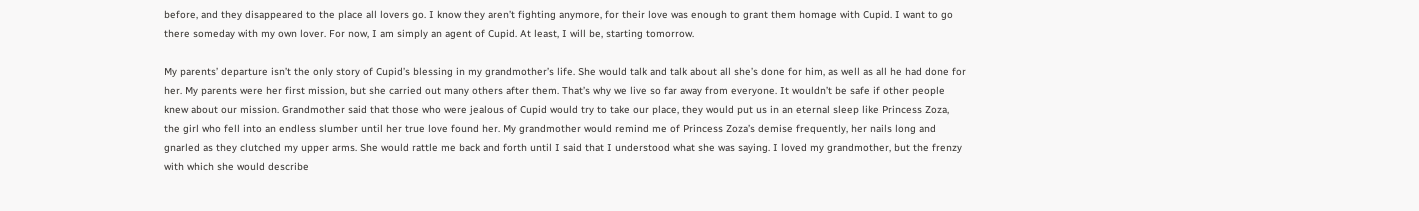before, and they disappeared to the place all lovers go. I know they aren’t fighting anymore, for their love was enough to grant them homage with Cupid. I want to go there someday with my own lover. For now, I am simply an agent of Cupid. At least, I will be, starting tomorrow.

My parents’ departure isn’t the only story of Cupid’s blessing in my grandmother’s life. She would talk and talk about all she’s done for him, as well as all he had done for her. My parents were her first mission, but she carried out many others after them. That’s why we live so far away from everyone. It wouldn’t be safe if other people knew about our mission. Grandmother said that those who were jealous of Cupid would try to take our place, they would put us in an eternal sleep like Princess Zoza, the girl who fell into an endless slumber until her true love found her. My grandmother would remind me of Princess Zoza’s demise frequently, her nails long and gnarled as they clutched my upper arms. She would rattle me back and forth until I said that I understood what she was saying. I loved my grandmother, but the frenzy with which she would describe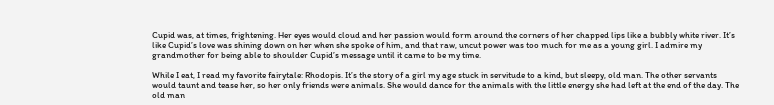Cupid was, at times, frightening. Her eyes would cloud and her passion would form around the corners of her chapped lips like a bubbly white river. It’s like Cupid’s love was shining down on her when she spoke of him, and that raw, uncut power was too much for me as a young girl. I admire my grandmother for being able to shoulder Cupid’s message until it came to be my time.

While I eat, I read my favorite fairytale: Rhodopis. It’s the story of a girl my age stuck in servitude to a kind, but sleepy, old man. The other servants would taunt and tease her, so her only friends were animals. She would dance for the animals with the little energy she had left at the end of the day. The old man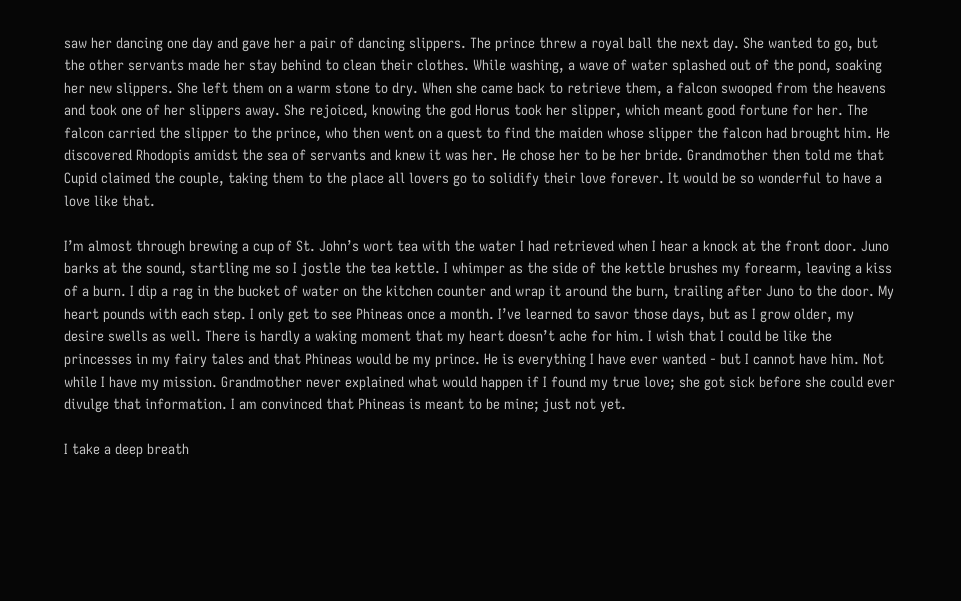saw her dancing one day and gave her a pair of dancing slippers. The prince threw a royal ball the next day. She wanted to go, but the other servants made her stay behind to clean their clothes. While washing, a wave of water splashed out of the pond, soaking her new slippers. She left them on a warm stone to dry. When she came back to retrieve them, a falcon swooped from the heavens and took one of her slippers away. She rejoiced, knowing the god Horus took her slipper, which meant good fortune for her. The falcon carried the slipper to the prince, who then went on a quest to find the maiden whose slipper the falcon had brought him. He discovered Rhodopis amidst the sea of servants and knew it was her. He chose her to be her bride. Grandmother then told me that Cupid claimed the couple, taking them to the place all lovers go to solidify their love forever. It would be so wonderful to have a love like that.

I’m almost through brewing a cup of St. John’s wort tea with the water I had retrieved when I hear a knock at the front door. Juno barks at the sound, startling me so I jostle the tea kettle. I whimper as the side of the kettle brushes my forearm, leaving a kiss of a burn. I dip a rag in the bucket of water on the kitchen counter and wrap it around the burn, trailing after Juno to the door. My heart pounds with each step. I only get to see Phineas once a month. I’ve learned to savor those days, but as I grow older, my desire swells as well. There is hardly a waking moment that my heart doesn’t ache for him. I wish that I could be like the princesses in my fairy tales and that Phineas would be my prince. He is everything I have ever wanted - but I cannot have him. Not while I have my mission. Grandmother never explained what would happen if I found my true love; she got sick before she could ever divulge that information. I am convinced that Phineas is meant to be mine; just not yet.

I take a deep breath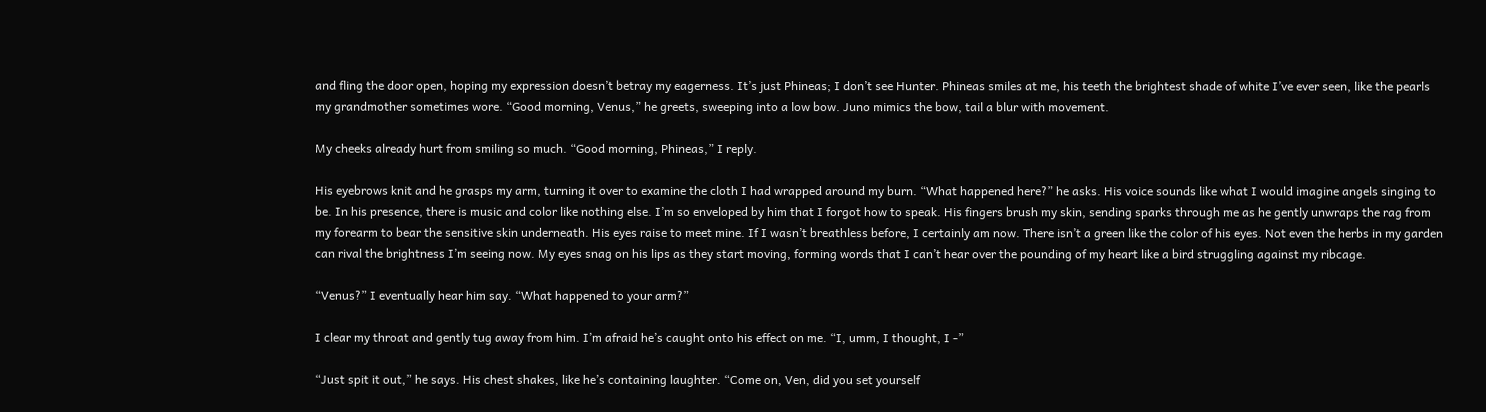and fling the door open, hoping my expression doesn’t betray my eagerness. It’s just Phineas; I don’t see Hunter. Phineas smiles at me, his teeth the brightest shade of white I’ve ever seen, like the pearls my grandmother sometimes wore. “Good morning, Venus,” he greets, sweeping into a low bow. Juno mimics the bow, tail a blur with movement.

My cheeks already hurt from smiling so much. “Good morning, Phineas,” I reply.

His eyebrows knit and he grasps my arm, turning it over to examine the cloth I had wrapped around my burn. “What happened here?” he asks. His voice sounds like what I would imagine angels singing to be. In his presence, there is music and color like nothing else. I’m so enveloped by him that I forgot how to speak. His fingers brush my skin, sending sparks through me as he gently unwraps the rag from my forearm to bear the sensitive skin underneath. His eyes raise to meet mine. If I wasn’t breathless before, I certainly am now. There isn’t a green like the color of his eyes. Not even the herbs in my garden can rival the brightness I’m seeing now. My eyes snag on his lips as they start moving, forming words that I can’t hear over the pounding of my heart like a bird struggling against my ribcage.

“Venus?” I eventually hear him say. “What happened to your arm?”

I clear my throat and gently tug away from him. I’m afraid he’s caught onto his effect on me. “I, umm, I thought, I -”

“Just spit it out,” he says. His chest shakes, like he’s containing laughter. “Come on, Ven, did you set yourself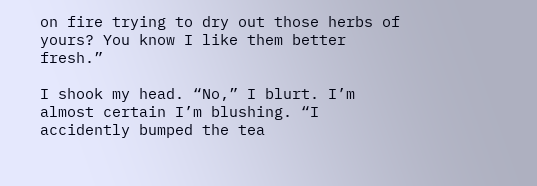on fire trying to dry out those herbs of yours? You know I like them better fresh.”

I shook my head. “No,” I blurt. I’m almost certain I’m blushing. “I accidently bumped the tea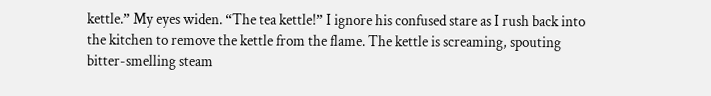kettle.” My eyes widen. “The tea kettle!” I ignore his confused stare as I rush back into the kitchen to remove the kettle from the flame. The kettle is screaming, spouting bitter-smelling steam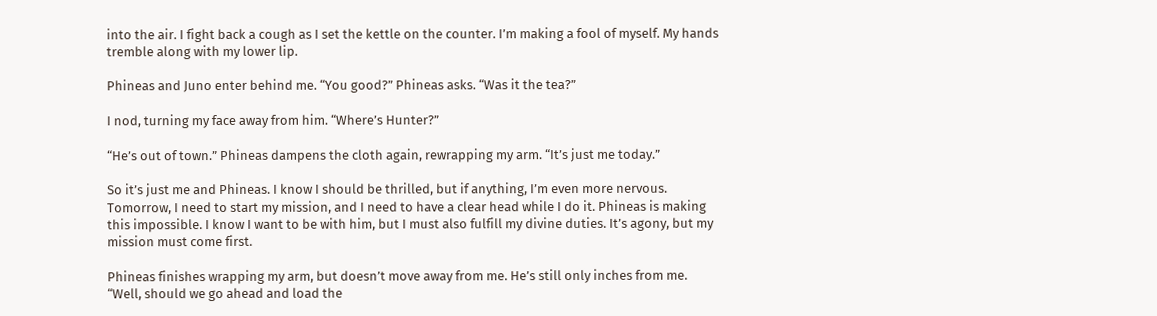into the air. I fight back a cough as I set the kettle on the counter. I’m making a fool of myself. My hands tremble along with my lower lip.

Phineas and Juno enter behind me. “You good?” Phineas asks. “Was it the tea?”

I nod, turning my face away from him. “Where’s Hunter?”

“He’s out of town.” Phineas dampens the cloth again, rewrapping my arm. “It’s just me today.”

So it’s just me and Phineas. I know I should be thrilled, but if anything, I’m even more nervous. Tomorrow, I need to start my mission, and I need to have a clear head while I do it. Phineas is making this impossible. I know I want to be with him, but I must also fulfill my divine duties. It’s agony, but my mission must come first.

Phineas finishes wrapping my arm, but doesn’t move away from me. He’s still only inches from me. “Well, should we go ahead and load the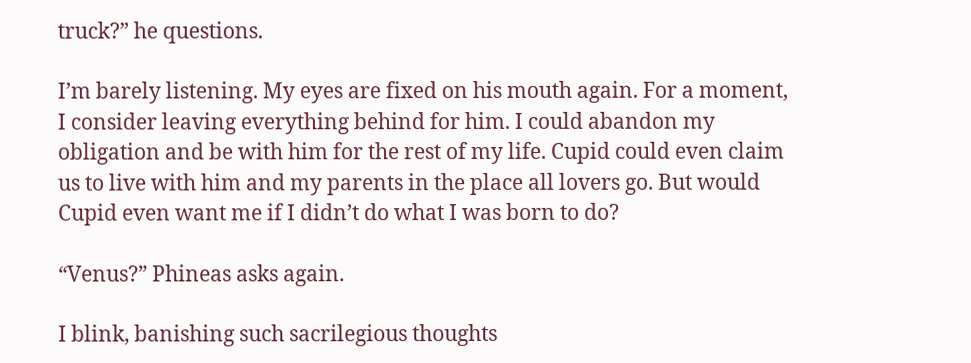truck?” he questions.

I’m barely listening. My eyes are fixed on his mouth again. For a moment, I consider leaving everything behind for him. I could abandon my obligation and be with him for the rest of my life. Cupid could even claim us to live with him and my parents in the place all lovers go. But would Cupid even want me if I didn’t do what I was born to do?

“Venus?” Phineas asks again.

I blink, banishing such sacrilegious thoughts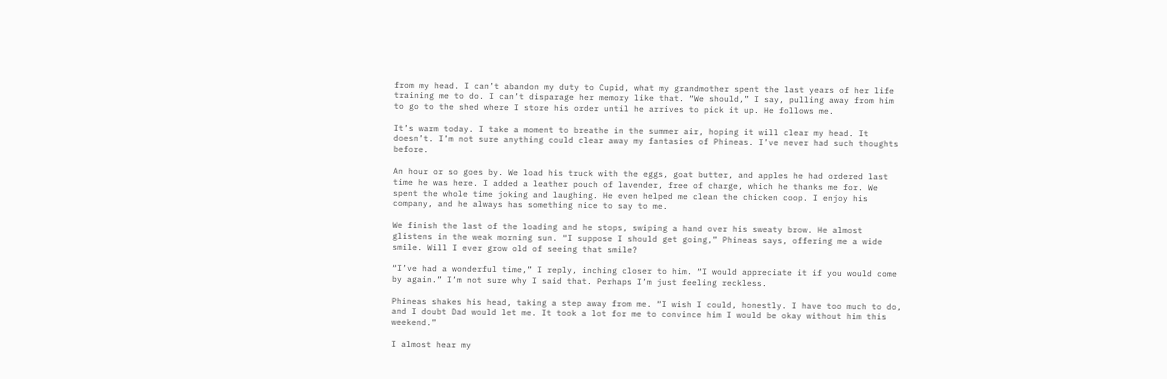from my head. I can’t abandon my duty to Cupid, what my grandmother spent the last years of her life training me to do. I can’t disparage her memory like that. “We should,” I say, pulling away from him to go to the shed where I store his order until he arrives to pick it up. He follows me.

It’s warm today. I take a moment to breathe in the summer air, hoping it will clear my head. It doesn’t. I’m not sure anything could clear away my fantasies of Phineas. I’ve never had such thoughts before.

An hour or so goes by. We load his truck with the eggs, goat butter, and apples he had ordered last time he was here. I added a leather pouch of lavender, free of charge, which he thanks me for. We spent the whole time joking and laughing. He even helped me clean the chicken coop. I enjoy his company, and he always has something nice to say to me.

We finish the last of the loading and he stops, swiping a hand over his sweaty brow. He almost glistens in the weak morning sun. “I suppose I should get going,” Phineas says, offering me a wide smile. Will I ever grow old of seeing that smile?

“I’ve had a wonderful time,” I reply, inching closer to him. “I would appreciate it if you would come by again.” I’m not sure why I said that. Perhaps I’m just feeling reckless.

Phineas shakes his head, taking a step away from me. “I wish I could, honestly. I have too much to do, and I doubt Dad would let me. It took a lot for me to convince him I would be okay without him this weekend.”

I almost hear my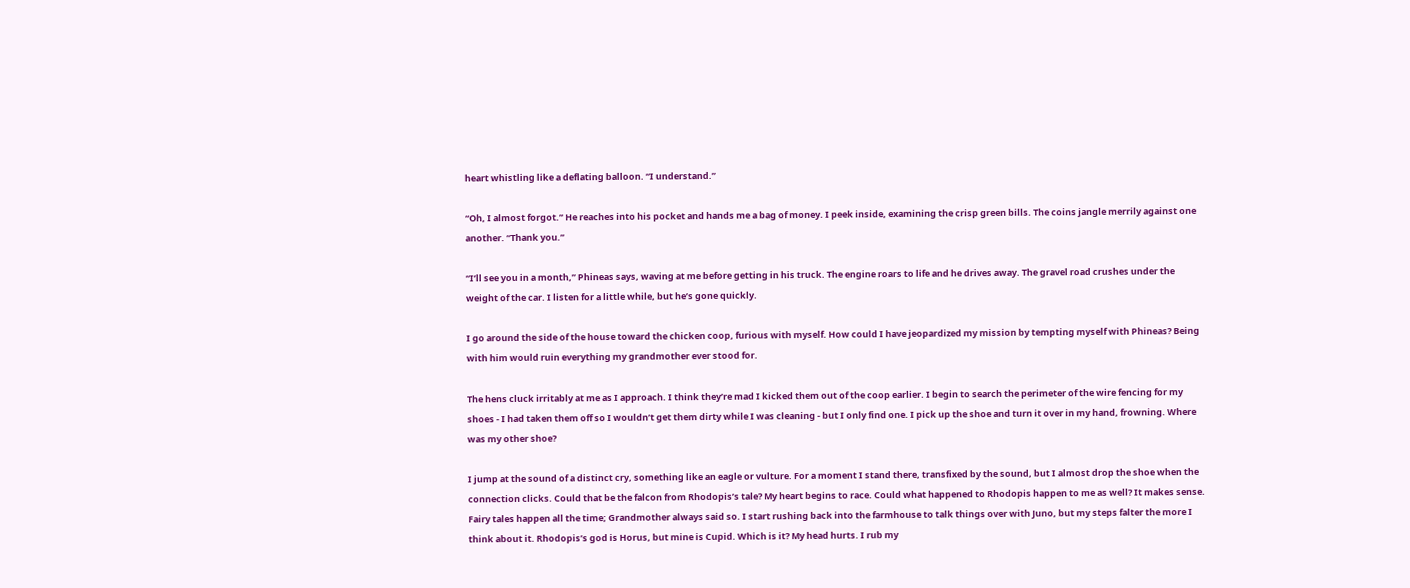heart whistling like a deflating balloon. “I understand.”

“Oh, I almost forgot.” He reaches into his pocket and hands me a bag of money. I peek inside, examining the crisp green bills. The coins jangle merrily against one another. “Thank you.”

“I’ll see you in a month,” Phineas says, waving at me before getting in his truck. The engine roars to life and he drives away. The gravel road crushes under the weight of the car. I listen for a little while, but he’s gone quickly.

I go around the side of the house toward the chicken coop, furious with myself. How could I have jeopardized my mission by tempting myself with Phineas? Being with him would ruin everything my grandmother ever stood for.

The hens cluck irritably at me as I approach. I think they’re mad I kicked them out of the coop earlier. I begin to search the perimeter of the wire fencing for my shoes - I had taken them off so I wouldn’t get them dirty while I was cleaning - but I only find one. I pick up the shoe and turn it over in my hand, frowning. Where was my other shoe?

I jump at the sound of a distinct cry, something like an eagle or vulture. For a moment I stand there, transfixed by the sound, but I almost drop the shoe when the connection clicks. Could that be the falcon from Rhodopis’s tale? My heart begins to race. Could what happened to Rhodopis happen to me as well? It makes sense. Fairy tales happen all the time; Grandmother always said so. I start rushing back into the farmhouse to talk things over with Juno, but my steps falter the more I think about it. Rhodopis’s god is Horus, but mine is Cupid. Which is it? My head hurts. I rub my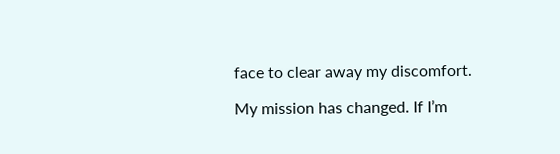face to clear away my discomfort.

My mission has changed. If I’m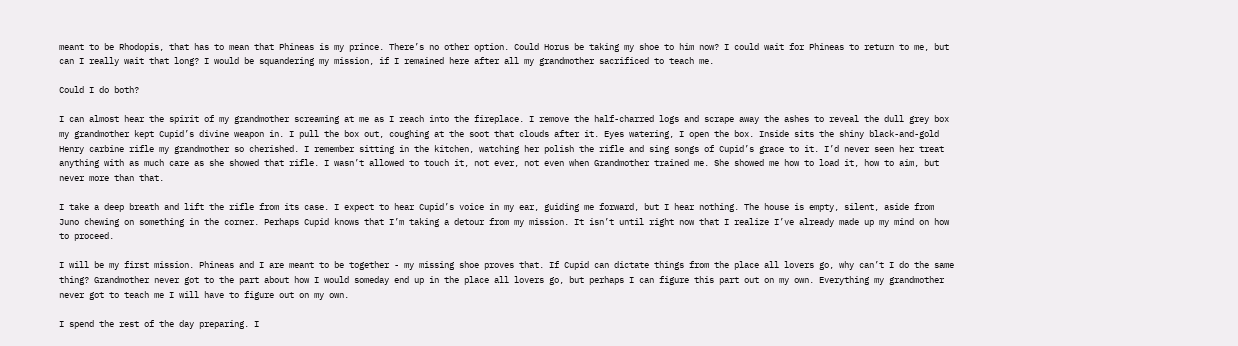meant to be Rhodopis, that has to mean that Phineas is my prince. There’s no other option. Could Horus be taking my shoe to him now? I could wait for Phineas to return to me, but can I really wait that long? I would be squandering my mission, if I remained here after all my grandmother sacrificed to teach me.

Could I do both?

I can almost hear the spirit of my grandmother screaming at me as I reach into the fireplace. I remove the half-charred logs and scrape away the ashes to reveal the dull grey box my grandmother kept Cupid’s divine weapon in. I pull the box out, coughing at the soot that clouds after it. Eyes watering, I open the box. Inside sits the shiny black-and-gold Henry carbine rifle my grandmother so cherished. I remember sitting in the kitchen, watching her polish the rifle and sing songs of Cupid’s grace to it. I’d never seen her treat anything with as much care as she showed that rifle. I wasn’t allowed to touch it, not ever, not even when Grandmother trained me. She showed me how to load it, how to aim, but never more than that.

I take a deep breath and lift the rifle from its case. I expect to hear Cupid’s voice in my ear, guiding me forward, but I hear nothing. The house is empty, silent, aside from Juno chewing on something in the corner. Perhaps Cupid knows that I’m taking a detour from my mission. It isn’t until right now that I realize I’ve already made up my mind on how to proceed.

I will be my first mission. Phineas and I are meant to be together - my missing shoe proves that. If Cupid can dictate things from the place all lovers go, why can’t I do the same thing? Grandmother never got to the part about how I would someday end up in the place all lovers go, but perhaps I can figure this part out on my own. Everything my grandmother never got to teach me I will have to figure out on my own.

I spend the rest of the day preparing. I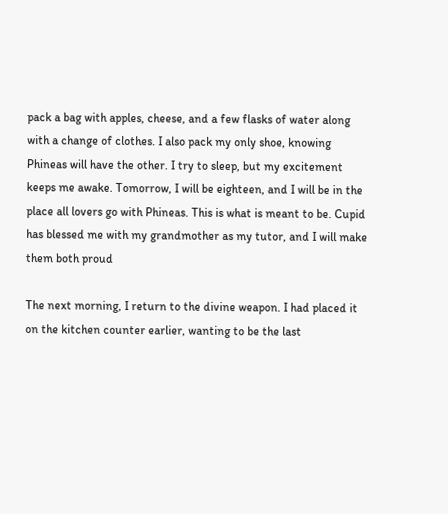pack a bag with apples, cheese, and a few flasks of water along with a change of clothes. I also pack my only shoe, knowing Phineas will have the other. I try to sleep, but my excitement keeps me awake. Tomorrow, I will be eighteen, and I will be in the place all lovers go with Phineas. This is what is meant to be. Cupid has blessed me with my grandmother as my tutor, and I will make them both proud

The next morning, I return to the divine weapon. I had placed it on the kitchen counter earlier, wanting to be the last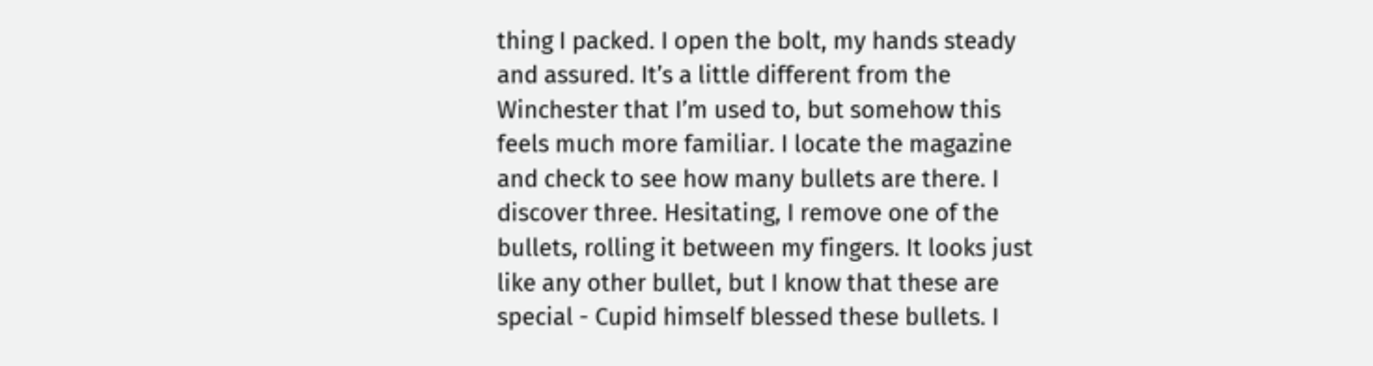thing I packed. I open the bolt, my hands steady and assured. It’s a little different from the Winchester that I’m used to, but somehow this feels much more familiar. I locate the magazine and check to see how many bullets are there. I discover three. Hesitating, I remove one of the bullets, rolling it between my fingers. It looks just like any other bullet, but I know that these are special - Cupid himself blessed these bullets. I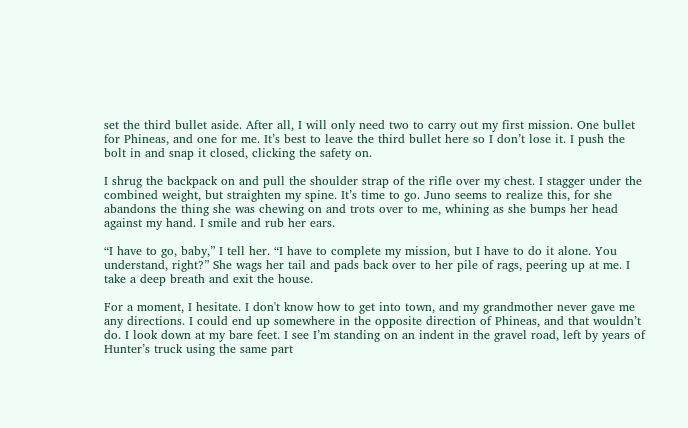set the third bullet aside. After all, I will only need two to carry out my first mission. One bullet for Phineas, and one for me. It’s best to leave the third bullet here so I don’t lose it. I push the bolt in and snap it closed, clicking the safety on.

I shrug the backpack on and pull the shoulder strap of the rifle over my chest. I stagger under the combined weight, but straighten my spine. It’s time to go. Juno seems to realize this, for she abandons the thing she was chewing on and trots over to me, whining as she bumps her head against my hand. I smile and rub her ears.

“I have to go, baby,” I tell her. “I have to complete my mission, but I have to do it alone. You understand, right?” She wags her tail and pads back over to her pile of rags, peering up at me. I take a deep breath and exit the house.

For a moment, I hesitate. I don't know how to get into town, and my grandmother never gave me any directions. I could end up somewhere in the opposite direction of Phineas, and that wouldn’t do. I look down at my bare feet. I see I’m standing on an indent in the gravel road, left by years of Hunter’s truck using the same part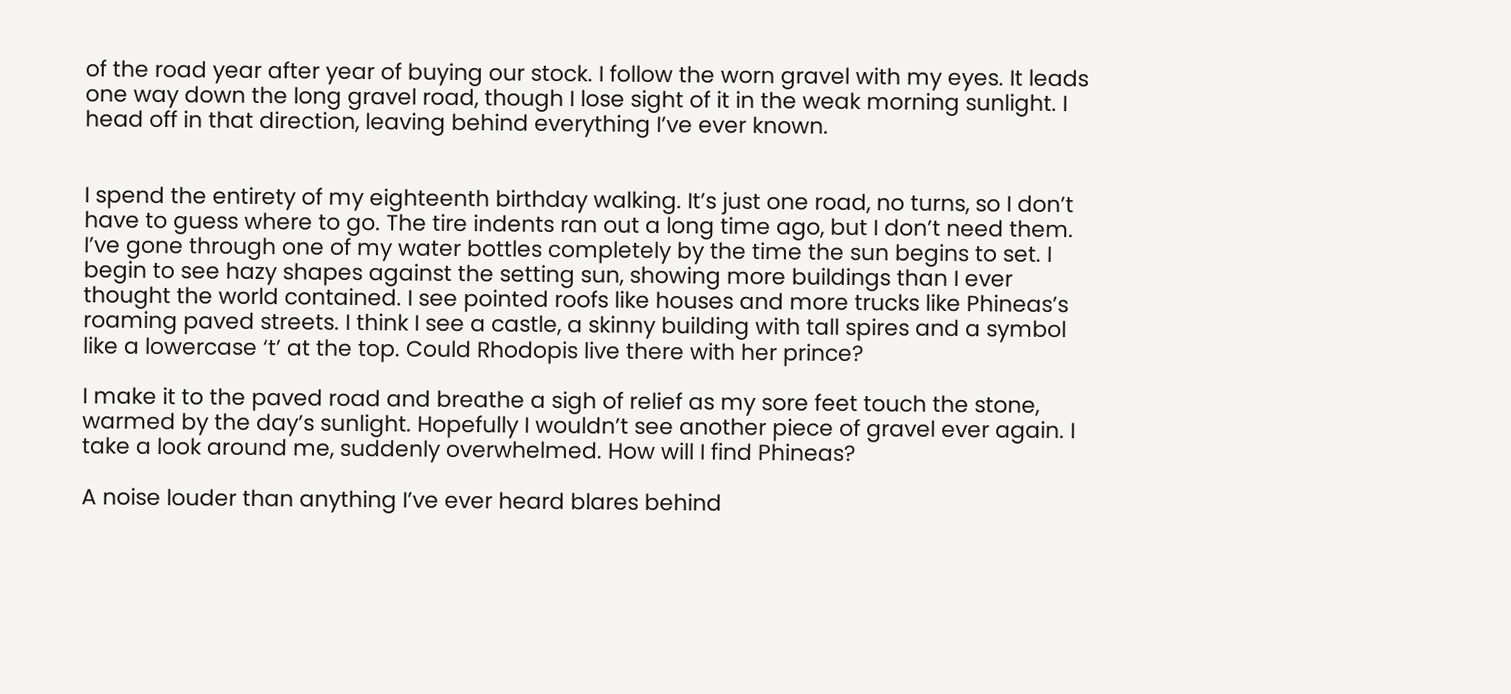of the road year after year of buying our stock. I follow the worn gravel with my eyes. It leads one way down the long gravel road, though I lose sight of it in the weak morning sunlight. I head off in that direction, leaving behind everything I’ve ever known.


I spend the entirety of my eighteenth birthday walking. It’s just one road, no turns, so I don’t have to guess where to go. The tire indents ran out a long time ago, but I don’t need them. I’ve gone through one of my water bottles completely by the time the sun begins to set. I begin to see hazy shapes against the setting sun, showing more buildings than I ever thought the world contained. I see pointed roofs like houses and more trucks like Phineas’s roaming paved streets. I think I see a castle, a skinny building with tall spires and a symbol like a lowercase ‘t’ at the top. Could Rhodopis live there with her prince?

I make it to the paved road and breathe a sigh of relief as my sore feet touch the stone, warmed by the day’s sunlight. Hopefully I wouldn’t see another piece of gravel ever again. I take a look around me, suddenly overwhelmed. How will I find Phineas?

A noise louder than anything I’ve ever heard blares behind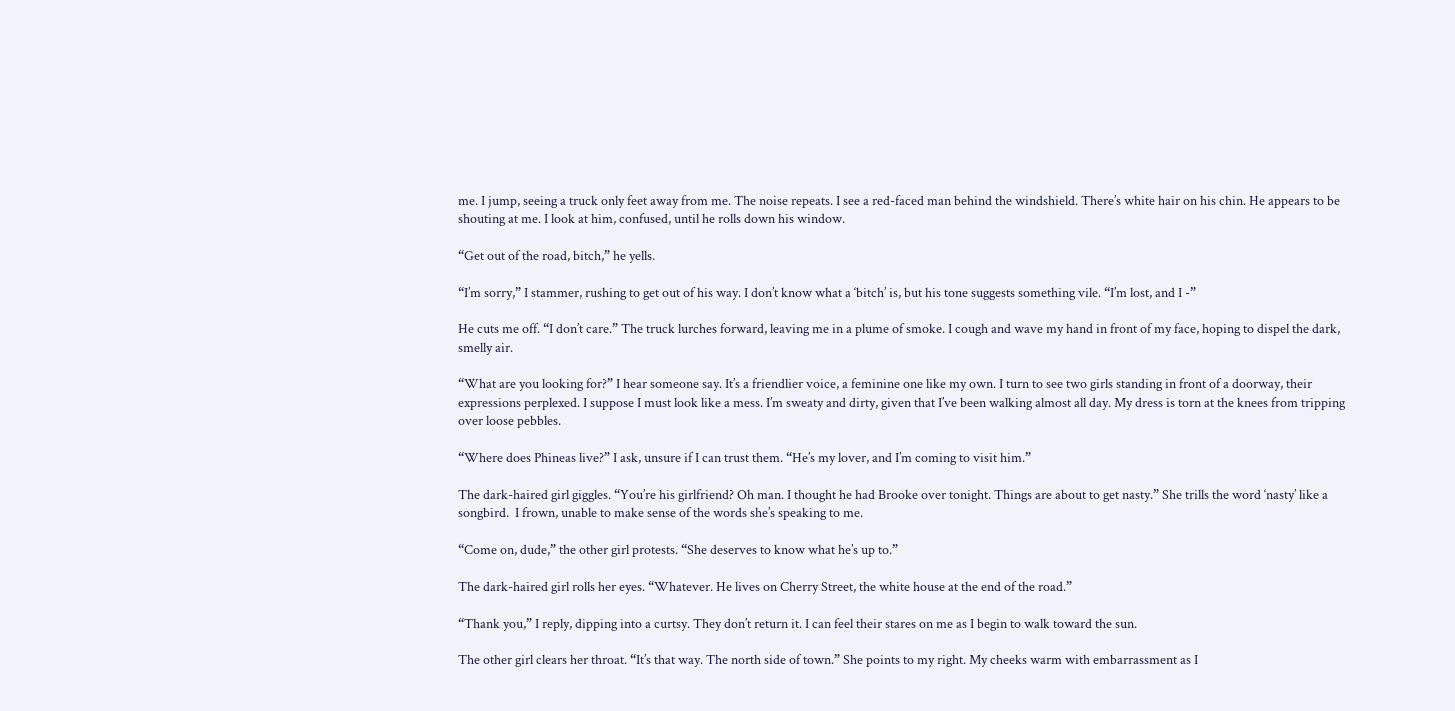me. I jump, seeing a truck only feet away from me. The noise repeats. I see a red-faced man behind the windshield. There’s white hair on his chin. He appears to be shouting at me. I look at him, confused, until he rolls down his window.

“Get out of the road, bitch,” he yells.

“I’m sorry,” I stammer, rushing to get out of his way. I don’t know what a ‘bitch’ is, but his tone suggests something vile. “I’m lost, and I -”

He cuts me off. “I don’t care.” The truck lurches forward, leaving me in a plume of smoke. I cough and wave my hand in front of my face, hoping to dispel the dark, smelly air.

“What are you looking for?” I hear someone say. It’s a friendlier voice, a feminine one like my own. I turn to see two girls standing in front of a doorway, their expressions perplexed. I suppose I must look like a mess. I’m sweaty and dirty, given that I’ve been walking almost all day. My dress is torn at the knees from tripping over loose pebbles.

“Where does Phineas live?” I ask, unsure if I can trust them. “He’s my lover, and I’m coming to visit him.”

The dark-haired girl giggles. “You’re his girlfriend? Oh man. I thought he had Brooke over tonight. Things are about to get nasty.” She trills the word ‘nasty’ like a songbird.  I frown, unable to make sense of the words she’s speaking to me.

“Come on, dude,” the other girl protests. “She deserves to know what he’s up to.”

The dark-haired girl rolls her eyes. “Whatever. He lives on Cherry Street, the white house at the end of the road.”

“Thank you,” I reply, dipping into a curtsy. They don’t return it. I can feel their stares on me as I begin to walk toward the sun.

The other girl clears her throat. “It’s that way. The north side of town.” She points to my right. My cheeks warm with embarrassment as I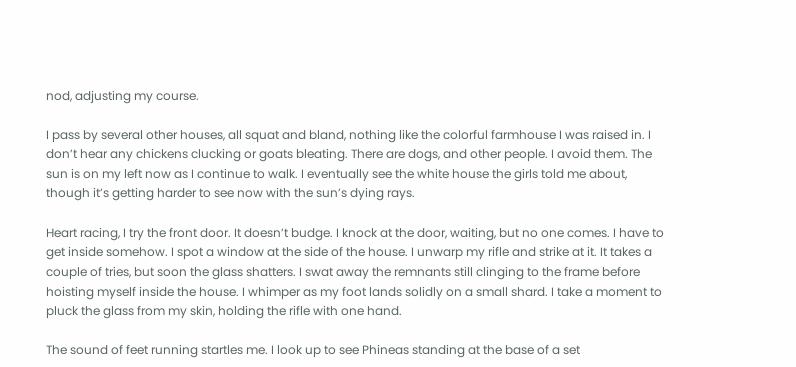nod, adjusting my course.

I pass by several other houses, all squat and bland, nothing like the colorful farmhouse I was raised in. I don’t hear any chickens clucking or goats bleating. There are dogs, and other people. I avoid them. The sun is on my left now as I continue to walk. I eventually see the white house the girls told me about, though it’s getting harder to see now with the sun’s dying rays.

Heart racing, I try the front door. It doesn’t budge. I knock at the door, waiting, but no one comes. I have to get inside somehow. I spot a window at the side of the house. I unwarp my rifle and strike at it. It takes a couple of tries, but soon the glass shatters. I swat away the remnants still clinging to the frame before hoisting myself inside the house. I whimper as my foot lands solidly on a small shard. I take a moment to pluck the glass from my skin, holding the rifle with one hand.

The sound of feet running startles me. I look up to see Phineas standing at the base of a set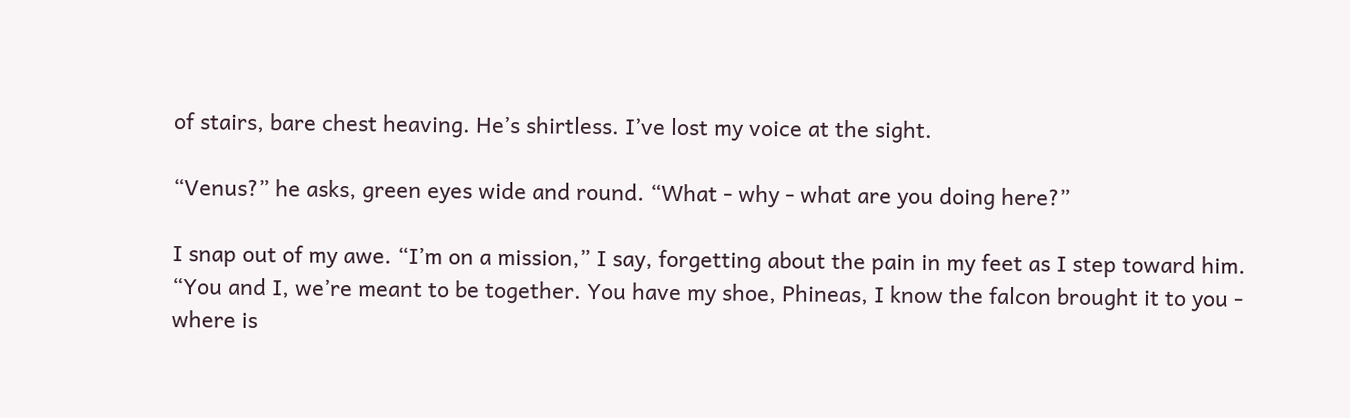of stairs, bare chest heaving. He’s shirtless. I’ve lost my voice at the sight.

“Venus?” he asks, green eyes wide and round. “What - why - what are you doing here?”

I snap out of my awe. “I’m on a mission,” I say, forgetting about the pain in my feet as I step toward him. “You and I, we’re meant to be together. You have my shoe, Phineas, I know the falcon brought it to you - where is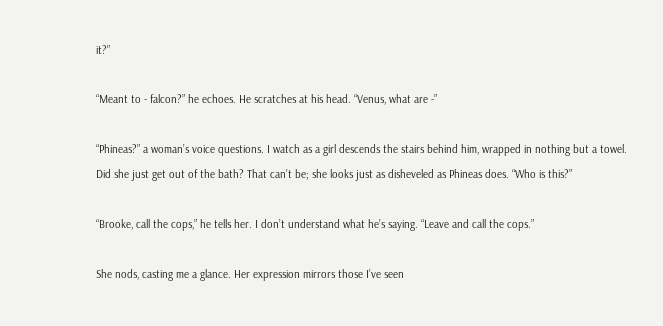it?”

“Meant to - falcon?” he echoes. He scratches at his head. “Venus, what are -”

“Phineas?” a woman’s voice questions. I watch as a girl descends the stairs behind him, wrapped in nothing but a towel. Did she just get out of the bath? That can’t be; she looks just as disheveled as Phineas does. “Who is this?”

“Brooke, call the cops,” he tells her. I don’t understand what he’s saying. “Leave and call the cops.”

She nods, casting me a glance. Her expression mirrors those I’ve seen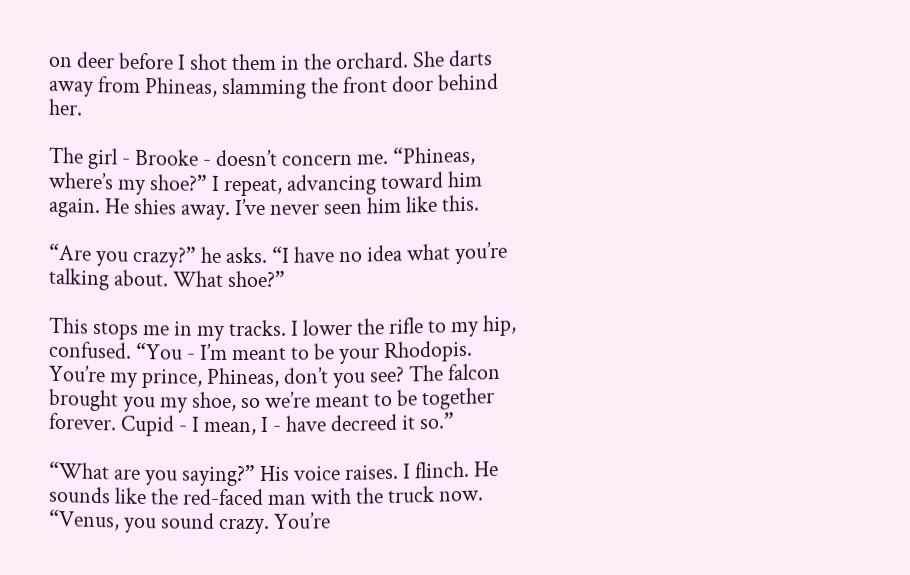on deer before I shot them in the orchard. She darts away from Phineas, slamming the front door behind her.

The girl - Brooke - doesn’t concern me. “Phineas, where’s my shoe?” I repeat, advancing toward him again. He shies away. I’ve never seen him like this.

“Are you crazy?” he asks. “I have no idea what you’re talking about. What shoe?”

This stops me in my tracks. I lower the rifle to my hip, confused. “You - I’m meant to be your Rhodopis. You’re my prince, Phineas, don’t you see? The falcon brought you my shoe, so we’re meant to be together forever. Cupid - I mean, I - have decreed it so.”

“What are you saying?” His voice raises. I flinch. He sounds like the red-faced man with the truck now. “Venus, you sound crazy. You’re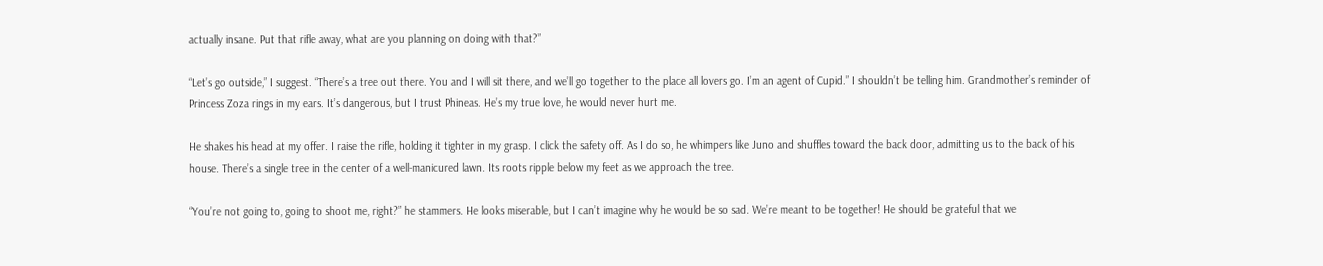actually insane. Put that rifle away, what are you planning on doing with that?”

“Let’s go outside,” I suggest. “There’s a tree out there. You and I will sit there, and we’ll go together to the place all lovers go. I’m an agent of Cupid.” I shouldn’t be telling him. Grandmother’s reminder of Princess Zoza rings in my ears. It’s dangerous, but I trust Phineas. He’s my true love, he would never hurt me.

He shakes his head at my offer. I raise the rifle, holding it tighter in my grasp. I click the safety off. As I do so, he whimpers like Juno and shuffles toward the back door, admitting us to the back of his house. There’s a single tree in the center of a well-manicured lawn. Its roots ripple below my feet as we approach the tree.

“You’re not going to, going to shoot me, right?” he stammers. He looks miserable, but I can’t imagine why he would be so sad. We’re meant to be together! He should be grateful that we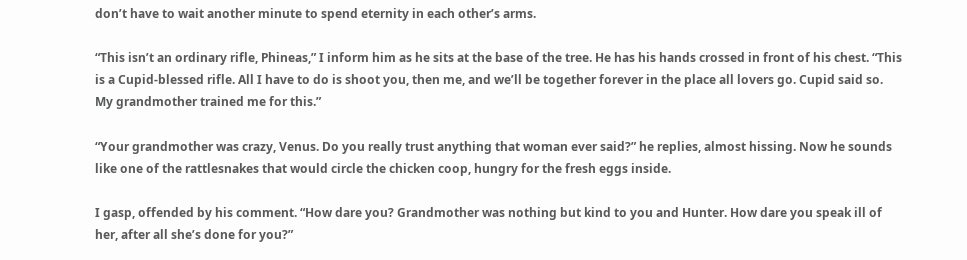don’t have to wait another minute to spend eternity in each other’s arms.

“This isn’t an ordinary rifle, Phineas,” I inform him as he sits at the base of the tree. He has his hands crossed in front of his chest. “This is a Cupid-blessed rifle. All I have to do is shoot you, then me, and we’ll be together forever in the place all lovers go. Cupid said so. My grandmother trained me for this.”

“Your grandmother was crazy, Venus. Do you really trust anything that woman ever said?” he replies, almost hissing. Now he sounds like one of the rattlesnakes that would circle the chicken coop, hungry for the fresh eggs inside.

I gasp, offended by his comment. “How dare you? Grandmother was nothing but kind to you and Hunter. How dare you speak ill of her, after all she’s done for you?”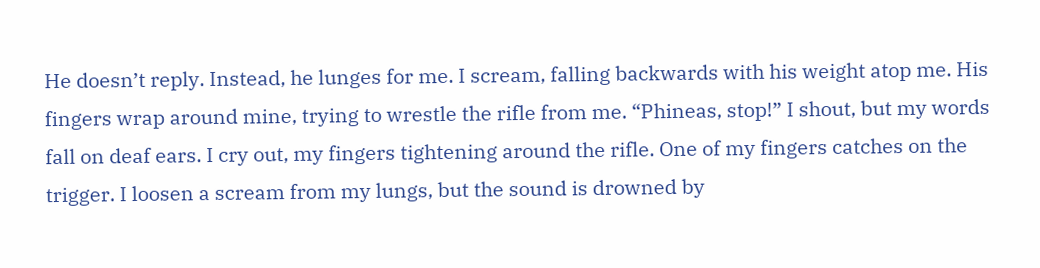He doesn’t reply. Instead, he lunges for me. I scream, falling backwards with his weight atop me. His fingers wrap around mine, trying to wrestle the rifle from me. “Phineas, stop!” I shout, but my words fall on deaf ears. I cry out, my fingers tightening around the rifle. One of my fingers catches on the trigger. I loosen a scream from my lungs, but the sound is drowned by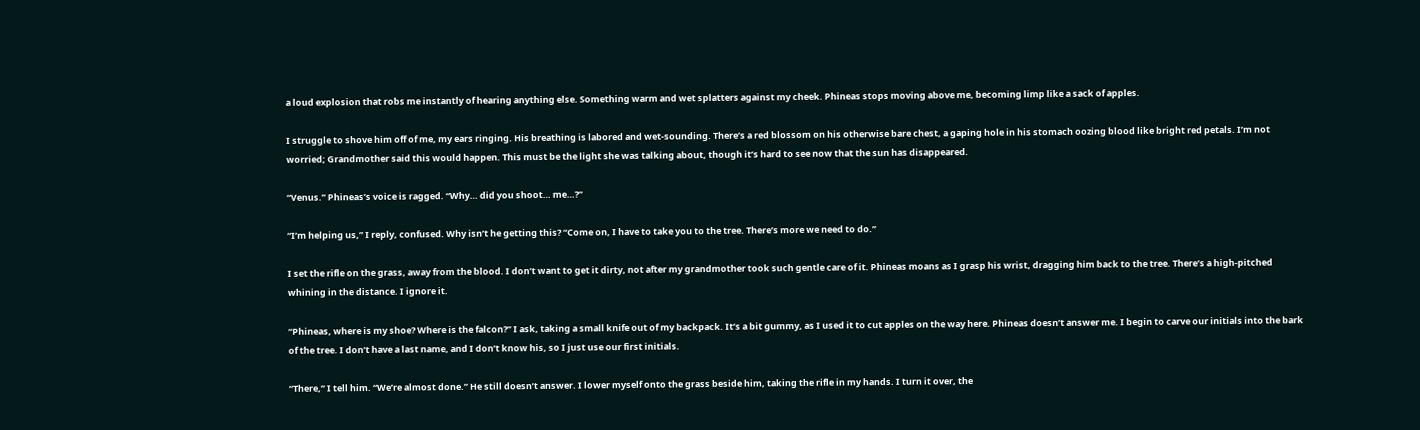a loud explosion that robs me instantly of hearing anything else. Something warm and wet splatters against my cheek. Phineas stops moving above me, becoming limp like a sack of apples.

I struggle to shove him off of me, my ears ringing. His breathing is labored and wet-sounding. There’s a red blossom on his otherwise bare chest, a gaping hole in his stomach oozing blood like bright red petals. I’m not worried; Grandmother said this would happen. This must be the light she was talking about, though it’s hard to see now that the sun has disappeared.

“Venus.” Phineas’s voice is ragged. “Why… did you shoot… me…?”

“I’m helping us,” I reply, confused. Why isn’t he getting this? “Come on, I have to take you to the tree. There’s more we need to do.”

I set the rifle on the grass, away from the blood. I don’t want to get it dirty, not after my grandmother took such gentle care of it. Phineas moans as I grasp his wrist, dragging him back to the tree. There’s a high-pitched whining in the distance. I ignore it.

“Phineas, where is my shoe? Where is the falcon?” I ask, taking a small knife out of my backpack. It’s a bit gummy, as I used it to cut apples on the way here. Phineas doesn’t answer me. I begin to carve our initials into the bark of the tree. I don’t have a last name, and I don’t know his, so I just use our first initials.

“There,” I tell him. “We’re almost done.” He still doesn’t answer. I lower myself onto the grass beside him, taking the rifle in my hands. I turn it over, the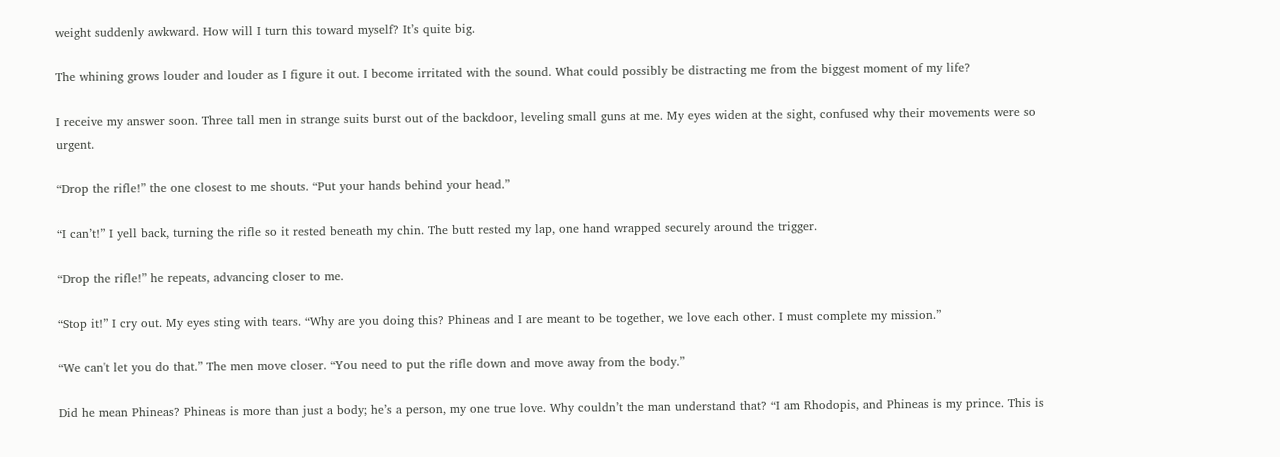weight suddenly awkward. How will I turn this toward myself? It’s quite big.

The whining grows louder and louder as I figure it out. I become irritated with the sound. What could possibly be distracting me from the biggest moment of my life?

I receive my answer soon. Three tall men in strange suits burst out of the backdoor, leveling small guns at me. My eyes widen at the sight, confused why their movements were so urgent.

“Drop the rifle!” the one closest to me shouts. “Put your hands behind your head.”

“I can’t!” I yell back, turning the rifle so it rested beneath my chin. The butt rested my lap, one hand wrapped securely around the trigger.

“Drop the rifle!” he repeats, advancing closer to me.

“Stop it!” I cry out. My eyes sting with tears. “Why are you doing this? Phineas and I are meant to be together, we love each other. I must complete my mission.”

“We can't let you do that.” The men move closer. “You need to put the rifle down and move away from the body.”

Did he mean Phineas? Phineas is more than just a body; he’s a person, my one true love. Why couldn’t the man understand that? “I am Rhodopis, and Phineas is my prince. This is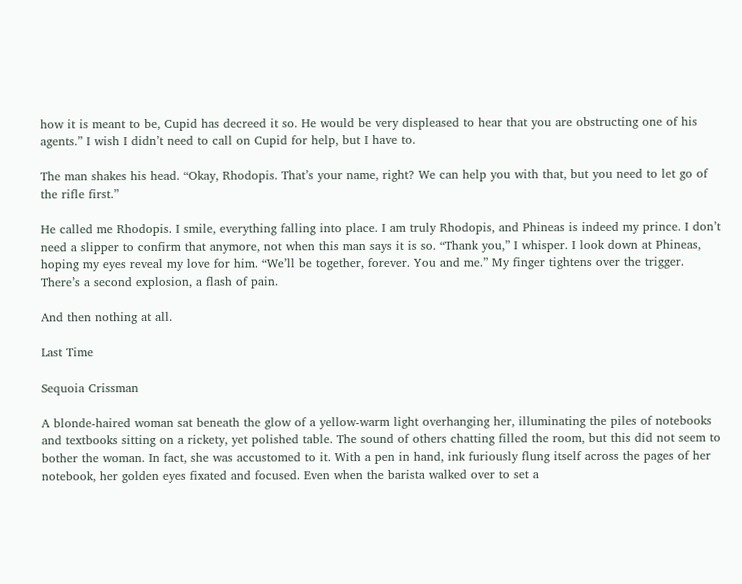how it is meant to be, Cupid has decreed it so. He would be very displeased to hear that you are obstructing one of his agents.” I wish I didn’t need to call on Cupid for help, but I have to.

The man shakes his head. “Okay, Rhodopis. That’s your name, right? We can help you with that, but you need to let go of the rifle first.”

He called me Rhodopis. I smile, everything falling into place. I am truly Rhodopis, and Phineas is indeed my prince. I don’t need a slipper to confirm that anymore, not when this man says it is so. “Thank you,” I whisper. I look down at Phineas, hoping my eyes reveal my love for him. “We’ll be together, forever. You and me.” My finger tightens over the trigger. There’s a second explosion, a flash of pain.

And then nothing at all.

Last Time

Sequoia Crissman

A blonde-haired woman sat beneath the glow of a yellow-warm light overhanging her, illuminating the piles of notebooks and textbooks sitting on a rickety, yet polished table. The sound of others chatting filled the room, but this did not seem to bother the woman. In fact, she was accustomed to it. With a pen in hand, ink furiously flung itself across the pages of her notebook, her golden eyes fixated and focused. Even when the barista walked over to set a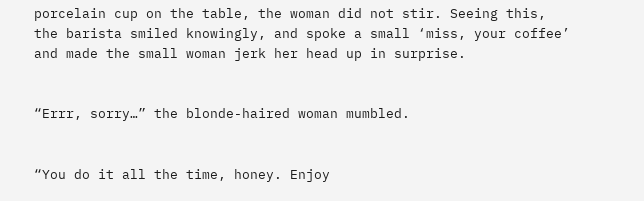porcelain cup on the table, the woman did not stir. Seeing this, the barista smiled knowingly, and spoke a small ‘miss, your coffee’ and made the small woman jerk her head up in surprise.


“Errr, sorry…” the blonde-haired woman mumbled.


“You do it all the time, honey. Enjoy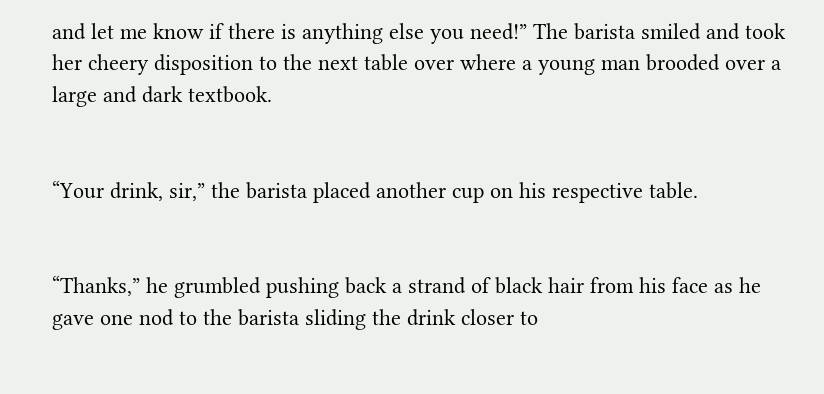and let me know if there is anything else you need!” The barista smiled and took her cheery disposition to the next table over where a young man brooded over a large and dark textbook.


“Your drink, sir,” the barista placed another cup on his respective table.


“Thanks,” he grumbled pushing back a strand of black hair from his face as he gave one nod to the barista sliding the drink closer to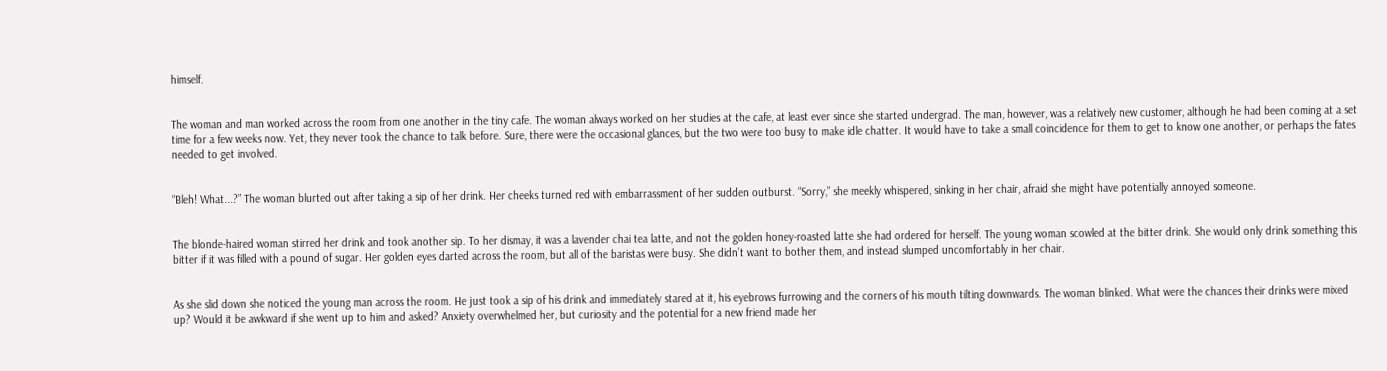himself.


The woman and man worked across the room from one another in the tiny cafe. The woman always worked on her studies at the cafe, at least ever since she started undergrad. The man, however, was a relatively new customer, although he had been coming at a set time for a few weeks now. Yet, they never took the chance to talk before. Sure, there were the occasional glances, but the two were too busy to make idle chatter. It would have to take a small coincidence for them to get to know one another, or perhaps the fates needed to get involved.


“Bleh! What...?” The woman blurted out after taking a sip of her drink. Her cheeks turned red with embarrassment of her sudden outburst. “Sorry,” she meekly whispered, sinking in her chair, afraid she might have potentially annoyed someone.


The blonde-haired woman stirred her drink and took another sip. To her dismay, it was a lavender chai tea latte, and not the golden honey-roasted latte she had ordered for herself. The young woman scowled at the bitter drink. She would only drink something this bitter if it was filled with a pound of sugar. Her golden eyes darted across the room, but all of the baristas were busy. She didn’t want to bother them, and instead slumped uncomfortably in her chair.


As she slid down she noticed the young man across the room. He just took a sip of his drink and immediately stared at it, his eyebrows furrowing and the corners of his mouth tilting downwards. The woman blinked. What were the chances their drinks were mixed up? Would it be awkward if she went up to him and asked? Anxiety overwhelmed her, but curiosity and the potential for a new friend made her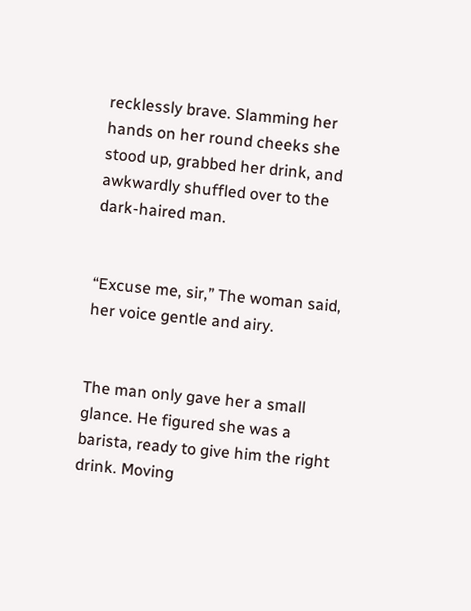recklessly brave. Slamming her hands on her round cheeks she stood up, grabbed her drink, and awkwardly shuffled over to the dark-haired man.


“Excuse me, sir,” The woman said, her voice gentle and airy.


The man only gave her a small glance. He figured she was a barista, ready to give him the right drink. Moving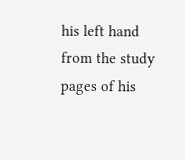his left hand from the study pages of his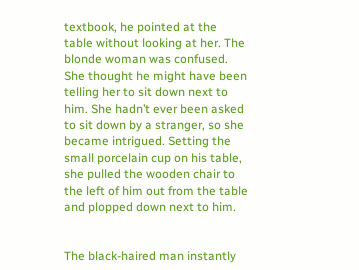textbook, he pointed at the table without looking at her. The blonde woman was confused. She thought he might have been telling her to sit down next to him. She hadn’t ever been asked to sit down by a stranger, so she became intrigued. Setting the small porcelain cup on his table, she pulled the wooden chair to the left of him out from the table and plopped down next to him.


The black-haired man instantly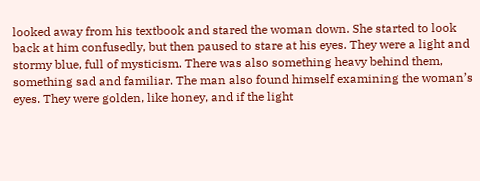looked away from his textbook and stared the woman down. She started to look back at him confusedly, but then paused to stare at his eyes. They were a light and stormy blue, full of mysticism. There was also something heavy behind them, something sad and familiar. The man also found himself examining the woman’s eyes. They were golden, like honey, and if the light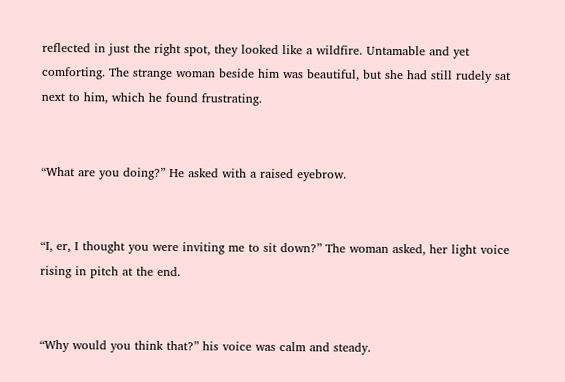reflected in just the right spot, they looked like a wildfire. Untamable and yet comforting. The strange woman beside him was beautiful, but she had still rudely sat next to him, which he found frustrating.


“What are you doing?” He asked with a raised eyebrow.


“I, er, I thought you were inviting me to sit down?” The woman asked, her light voice rising in pitch at the end.


“Why would you think that?” his voice was calm and steady.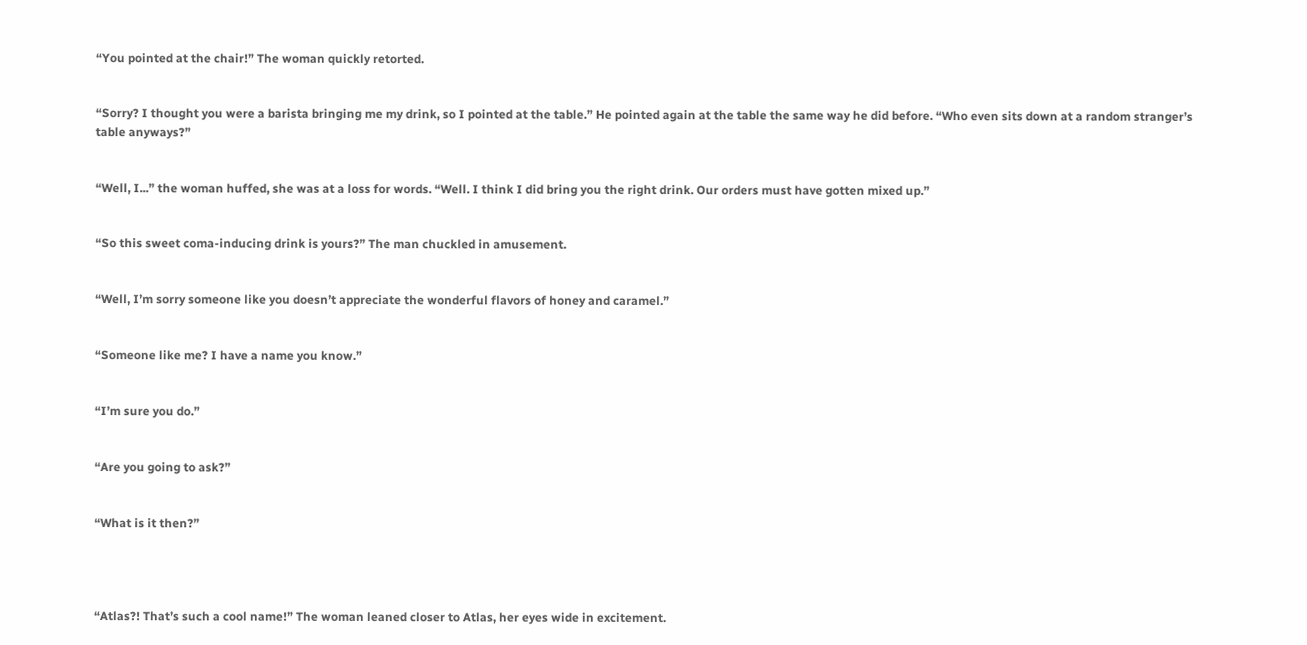“You pointed at the chair!” The woman quickly retorted.


“Sorry? I thought you were a barista bringing me my drink, so I pointed at the table.” He pointed again at the table the same way he did before. “Who even sits down at a random stranger’s table anyways?”


“Well, I...” the woman huffed, she was at a loss for words. “Well. I think I did bring you the right drink. Our orders must have gotten mixed up.”


“So this sweet coma-inducing drink is yours?” The man chuckled in amusement.


“Well, I’m sorry someone like you doesn’t appreciate the wonderful flavors of honey and caramel.”


“Someone like me? I have a name you know.”


“I’m sure you do.”


“Are you going to ask?”


“What is it then?”




“Atlas?! That’s such a cool name!” The woman leaned closer to Atlas, her eyes wide in excitement.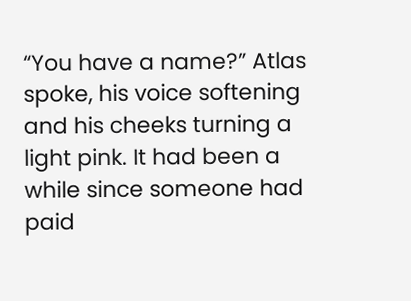“You have a name?” Atlas spoke, his voice softening and his cheeks turning a light pink. It had been a while since someone had paid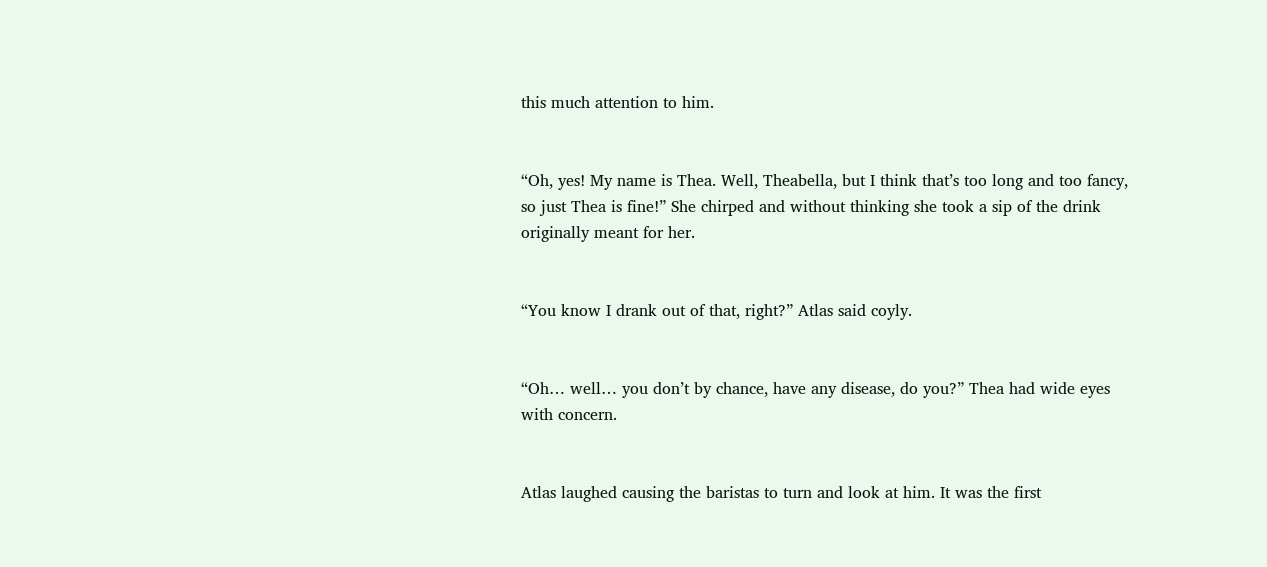this much attention to him.


“Oh, yes! My name is Thea. Well, Theabella, but I think that’s too long and too fancy, so just Thea is fine!” She chirped and without thinking she took a sip of the drink originally meant for her.


“You know I drank out of that, right?” Atlas said coyly.


“Oh… well… you don’t by chance, have any disease, do you?” Thea had wide eyes with concern.


Atlas laughed causing the baristas to turn and look at him. It was the first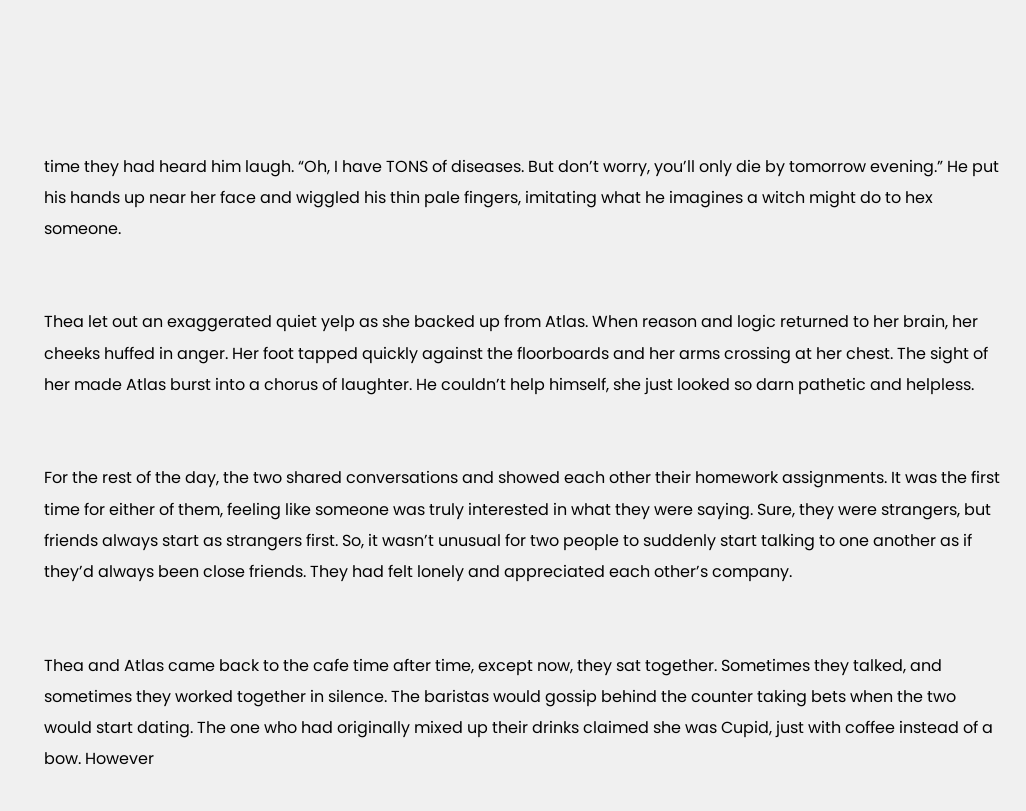time they had heard him laugh. “Oh, I have TONS of diseases. But don’t worry, you’ll only die by tomorrow evening.” He put his hands up near her face and wiggled his thin pale fingers, imitating what he imagines a witch might do to hex someone.


Thea let out an exaggerated quiet yelp as she backed up from Atlas. When reason and logic returned to her brain, her cheeks huffed in anger. Her foot tapped quickly against the floorboards and her arms crossing at her chest. The sight of her made Atlas burst into a chorus of laughter. He couldn’t help himself, she just looked so darn pathetic and helpless.


For the rest of the day, the two shared conversations and showed each other their homework assignments. It was the first time for either of them, feeling like someone was truly interested in what they were saying. Sure, they were strangers, but friends always start as strangers first. So, it wasn’t unusual for two people to suddenly start talking to one another as if they’d always been close friends. They had felt lonely and appreciated each other’s company.


Thea and Atlas came back to the cafe time after time, except now, they sat together. Sometimes they talked, and sometimes they worked together in silence. The baristas would gossip behind the counter taking bets when the two would start dating. The one who had originally mixed up their drinks claimed she was Cupid, just with coffee instead of a bow. However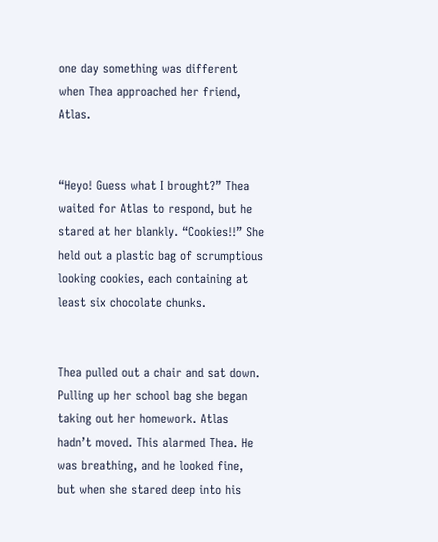one day something was different when Thea approached her friend, Atlas.


“Heyo! Guess what I brought?” Thea waited for Atlas to respond, but he stared at her blankly. “Cookies!!” She held out a plastic bag of scrumptious looking cookies, each containing at least six chocolate chunks.


Thea pulled out a chair and sat down. Pulling up her school bag she began taking out her homework. Atlas hadn’t moved. This alarmed Thea. He was breathing, and he looked fine, but when she stared deep into his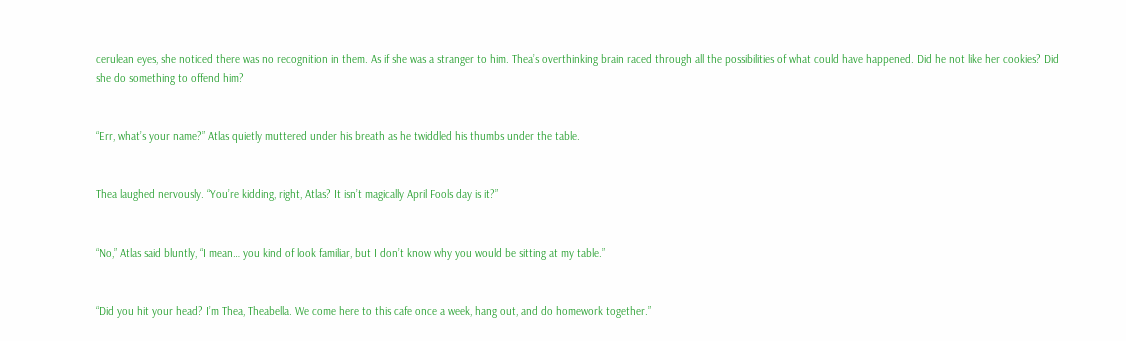cerulean eyes, she noticed there was no recognition in them. As if she was a stranger to him. Thea’s overthinking brain raced through all the possibilities of what could have happened. Did he not like her cookies? Did she do something to offend him?


“Err, what’s your name?” Atlas quietly muttered under his breath as he twiddled his thumbs under the table.


Thea laughed nervously. “You’re kidding, right, Atlas? It isn’t magically April Fools day is it?”


“No,” Atlas said bluntly, “I mean… you kind of look familiar, but I don’t know why you would be sitting at my table.”


“Did you hit your head? I’m Thea, Theabella. We come here to this cafe once a week, hang out, and do homework together.”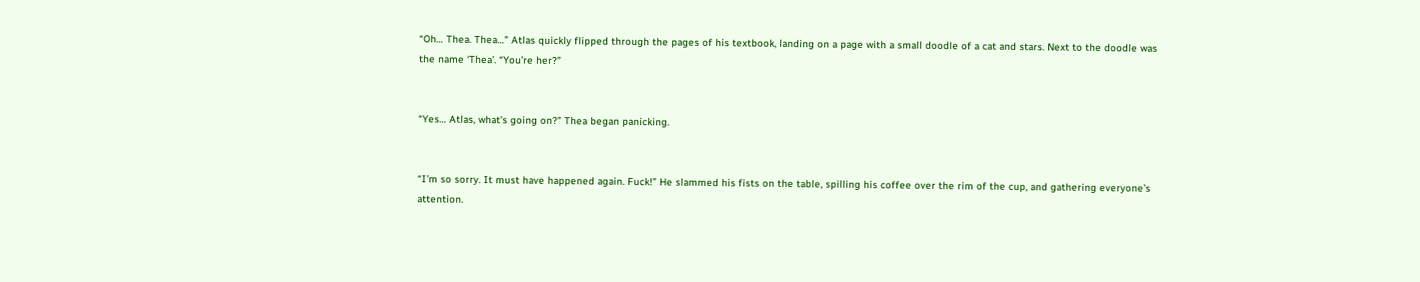“Oh… Thea. Thea…” Atlas quickly flipped through the pages of his textbook, landing on a page with a small doodle of a cat and stars. Next to the doodle was the name ‘Thea’. “You’re her?”


“Yes… Atlas, what’s going on?” Thea began panicking.


“I’m so sorry. It must have happened again. Fuck!” He slammed his fists on the table, spilling his coffee over the rim of the cup, and gathering everyone’s attention.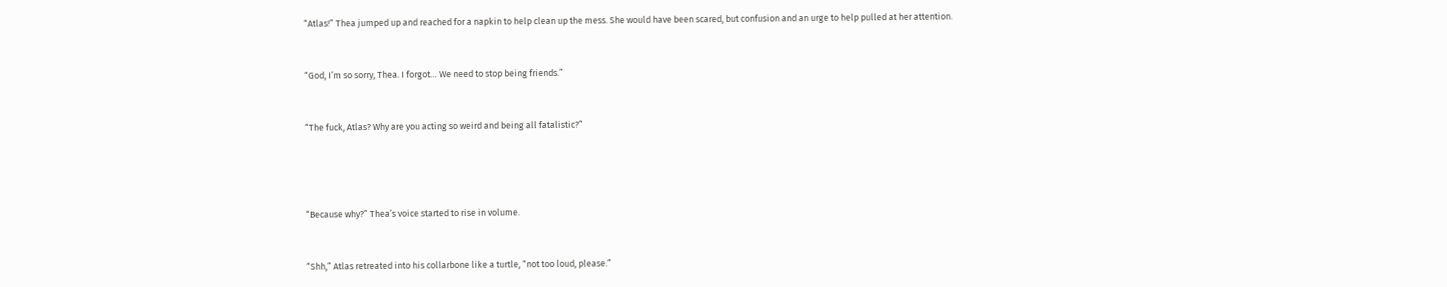“Atlas!” Thea jumped up and reached for a napkin to help clean up the mess. She would have been scared, but confusion and an urge to help pulled at her attention.


“God, I’m so sorry, Thea. I forgot… We need to stop being friends.”


“The fuck, Atlas? Why are you acting so weird and being all fatalistic?”




“Because why?” Thea’s voice started to rise in volume.


“Shh,” Atlas retreated into his collarbone like a turtle, “not too loud, please.”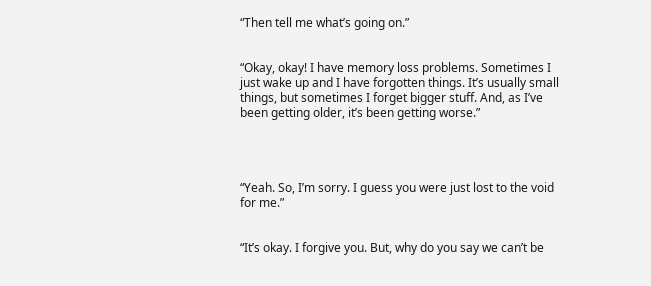“Then tell me what’s going on.”


“Okay, okay! I have memory loss problems. Sometimes I just wake up and I have forgotten things. It’s usually small things, but sometimes I forget bigger stuff. And, as I’ve been getting older, it’s been getting worse.”




“Yeah. So, I’m sorry. I guess you were just lost to the void for me.”


“It’s okay. I forgive you. But, why do you say we can’t be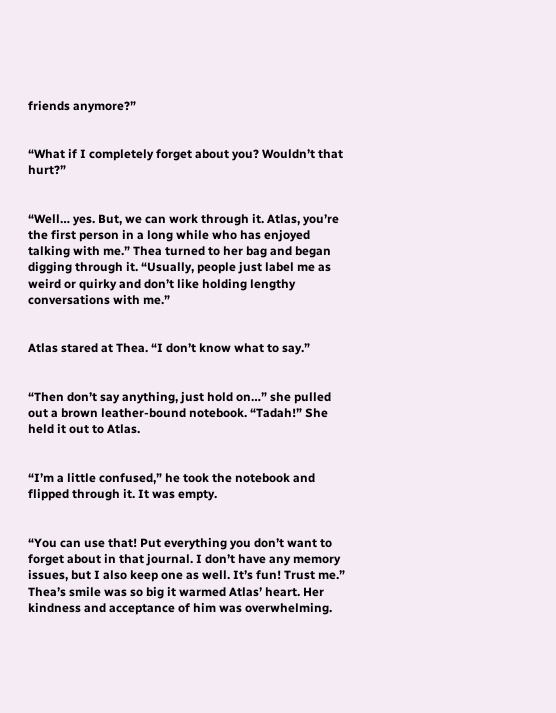friends anymore?”


“What if I completely forget about you? Wouldn’t that hurt?”


“Well… yes. But, we can work through it. Atlas, you’re the first person in a long while who has enjoyed talking with me.” Thea turned to her bag and began digging through it. “Usually, people just label me as weird or quirky and don’t like holding lengthy conversations with me.”


Atlas stared at Thea. “I don’t know what to say.”


“Then don’t say anything, just hold on…” she pulled out a brown leather-bound notebook. “Tadah!” She held it out to Atlas.


“I’m a little confused,” he took the notebook and flipped through it. It was empty.


“You can use that! Put everything you don’t want to forget about in that journal. I don’t have any memory issues, but I also keep one as well. It’s fun! Trust me.” Thea’s smile was so big it warmed Atlas’ heart. Her kindness and acceptance of him was overwhelming.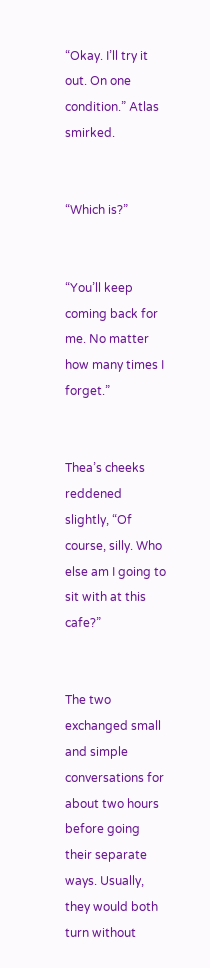“Okay. I’ll try it out. On one condition.” Atlas smirked.


“Which is?”


“You’ll keep coming back for me. No matter how many times I forget.”


Thea’s cheeks reddened slightly, “Of course, silly. Who else am I going to sit with at this cafe?”


The two exchanged small and simple conversations for about two hours before going their separate ways. Usually, they would both turn without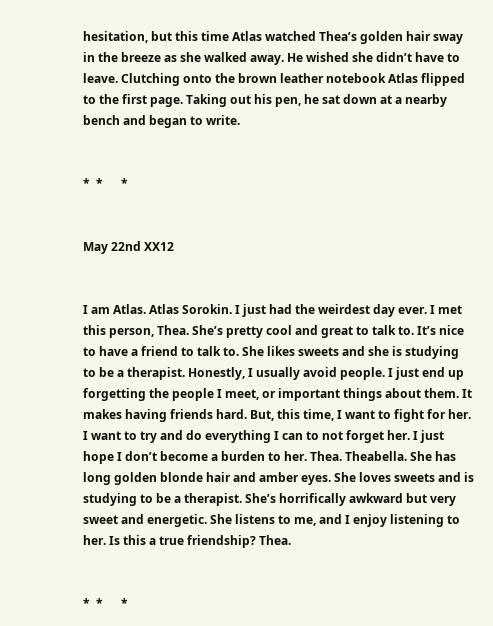hesitation, but this time Atlas watched Thea’s golden hair sway in the breeze as she walked away. He wished she didn’t have to leave. Clutching onto the brown leather notebook Atlas flipped to the first page. Taking out his pen, he sat down at a nearby bench and began to write.


*  *      *


May 22nd XX12


I am Atlas. Atlas Sorokin. I just had the weirdest day ever. I met this person, Thea. She’s pretty cool and great to talk to. It’s nice to have a friend to talk to. She likes sweets and she is studying to be a therapist. Honestly, I usually avoid people. I just end up forgetting the people I meet, or important things about them. It makes having friends hard. But, this time, I want to fight for her. I want to try and do everything I can to not forget her. I just hope I don’t become a burden to her. Thea. Theabella. She has long golden blonde hair and amber eyes. She loves sweets and is studying to be a therapist. She’s horrifically awkward but very sweet and energetic. She listens to me, and I enjoy listening to her. Is this a true friendship? Thea.


*  *      *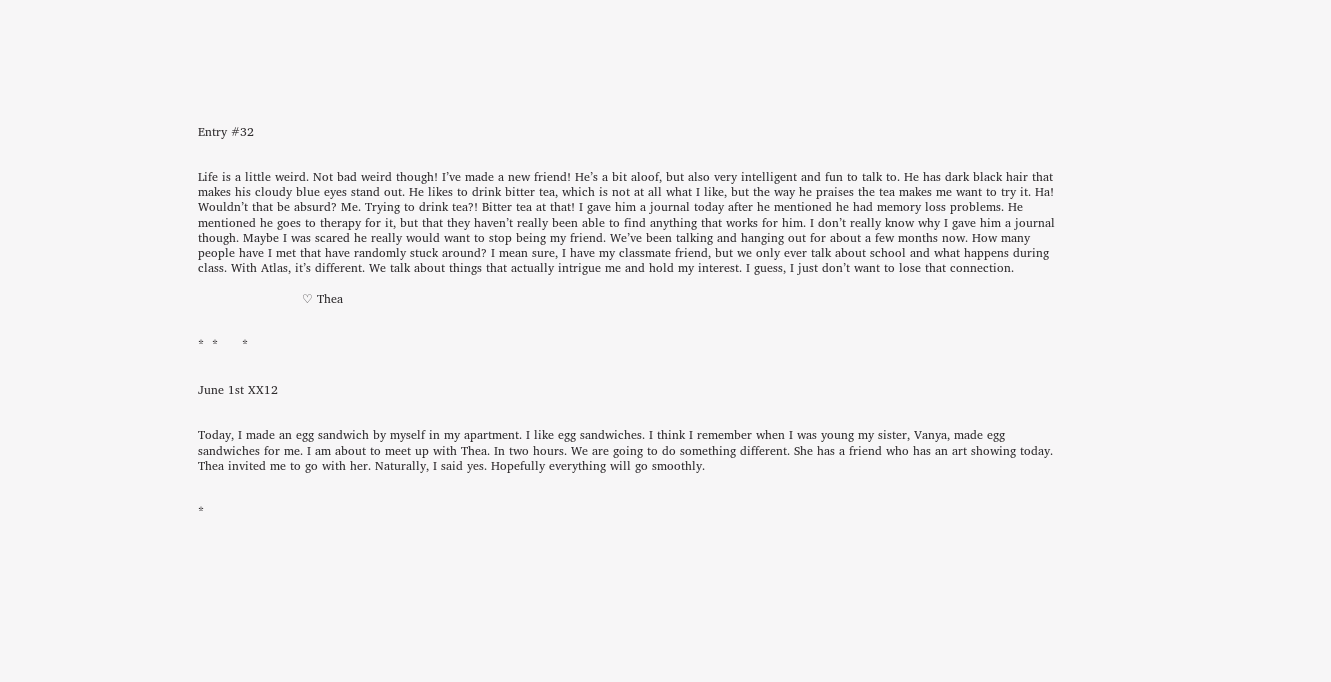Entry #32


Life is a little weird. Not bad weird though! I’ve made a new friend! He’s a bit aloof, but also very intelligent and fun to talk to. He has dark black hair that makes his cloudy blue eyes stand out. He likes to drink bitter tea, which is not at all what I like, but the way he praises the tea makes me want to try it. Ha! Wouldn’t that be absurd? Me. Trying to drink tea?! Bitter tea at that! I gave him a journal today after he mentioned he had memory loss problems. He mentioned he goes to therapy for it, but that they haven’t really been able to find anything that works for him. I don’t really know why I gave him a journal though. Maybe I was scared he really would want to stop being my friend. We’ve been talking and hanging out for about a few months now. How many people have I met that have randomly stuck around? I mean sure, I have my classmate friend, but we only ever talk about school and what happens during class. With Atlas, it’s different. We talk about things that actually intrigue me and hold my interest. I guess, I just don’t want to lose that connection.

                          ♡ Thea


*  *      *


June 1st XX12


Today, I made an egg sandwich by myself in my apartment. I like egg sandwiches. I think I remember when I was young my sister, Vanya, made egg sandwiches for me. I am about to meet up with Thea. In two hours. We are going to do something different. She has a friend who has an art showing today. Thea invited me to go with her. Naturally, I said yes. Hopefully everything will go smoothly.


*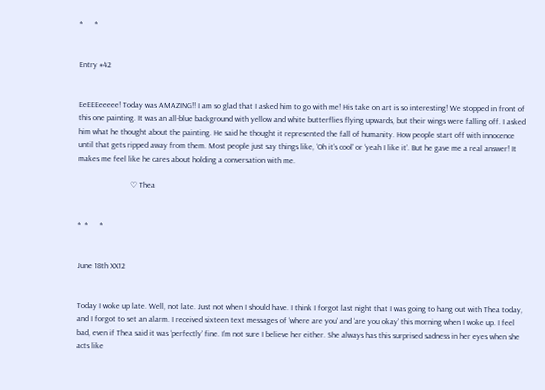*      *


Entry #42


EeEEEeeeee! Today was AMAZING!! I am so glad that I asked him to go with me! His take on art is so interesting! We stopped in front of this one painting. It was an all-blue background with yellow and white butterflies flying upwards, but their wings were falling off. I asked him what he thought about the painting. He said he thought it represented the fall of humanity. How people start off with innocence until that gets ripped away from them. Most people just say things like, ‘Oh it’s cool’ or ‘yeah I like it’. But he gave me a real answer! It makes me feel like he cares about holding a conversation with me.

                          ♡ Thea


*  *      *


June 18th XX12


Today I woke up late. Well, not late. Just not when I should have. I think I forgot last night that I was going to hang out with Thea today, and I forgot to set an alarm. I received sixteen text messages of ‘where are you’ and ‘are you okay’ this morning when I woke up. I feel bad, even if Thea said it was ‘perfectly’ fine. I’m not sure I believe her either. She always has this surprised sadness in her eyes when she acts like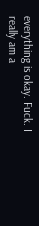everything is okay. Fuck. I really am a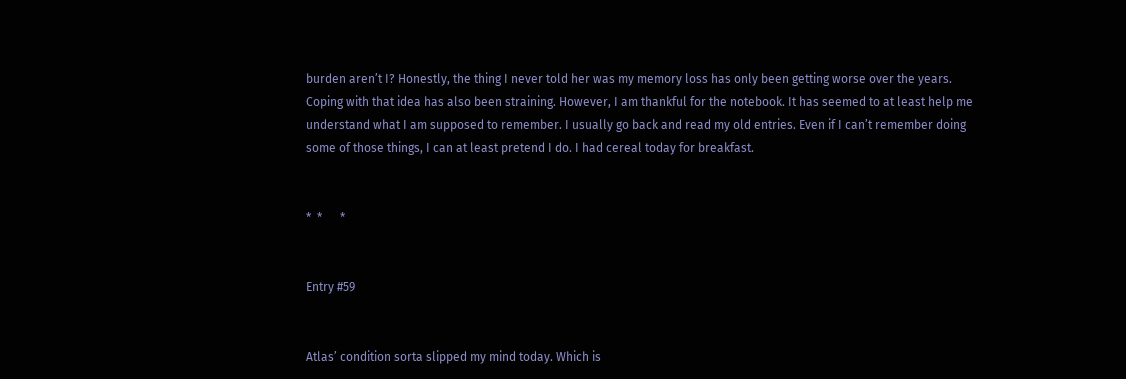burden aren’t I? Honestly, the thing I never told her was my memory loss has only been getting worse over the years. Coping with that idea has also been straining. However, I am thankful for the notebook. It has seemed to at least help me understand what I am supposed to remember. I usually go back and read my old entries. Even if I can’t remember doing some of those things, I can at least pretend I do. I had cereal today for breakfast.


*  *      *


Entry #59


Atlas’ condition sorta slipped my mind today. Which is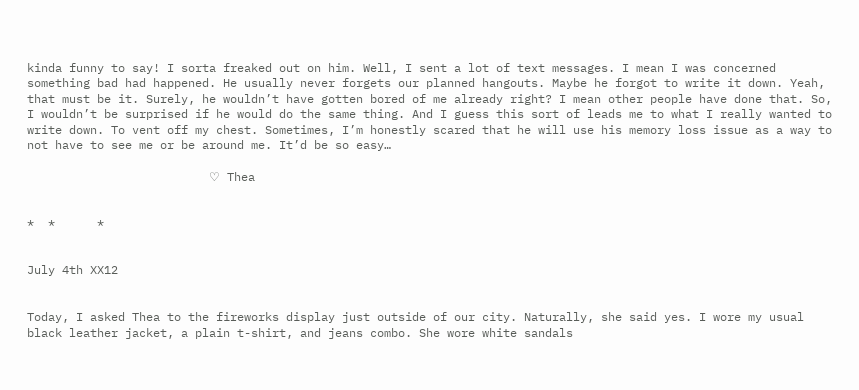kinda funny to say! I sorta freaked out on him. Well, I sent a lot of text messages. I mean I was concerned something bad had happened. He usually never forgets our planned hangouts. Maybe he forgot to write it down. Yeah, that must be it. Surely, he wouldn’t have gotten bored of me already right? I mean other people have done that. So, I wouldn’t be surprised if he would do the same thing. And I guess this sort of leads me to what I really wanted to write down. To vent off my chest. Sometimes, I’m honestly scared that he will use his memory loss issue as a way to not have to see me or be around me. It’d be so easy…

                          ♡ Thea


*  *      *


July 4th XX12


Today, I asked Thea to the fireworks display just outside of our city. Naturally, she said yes. I wore my usual black leather jacket, a plain t-shirt, and jeans combo. She wore white sandals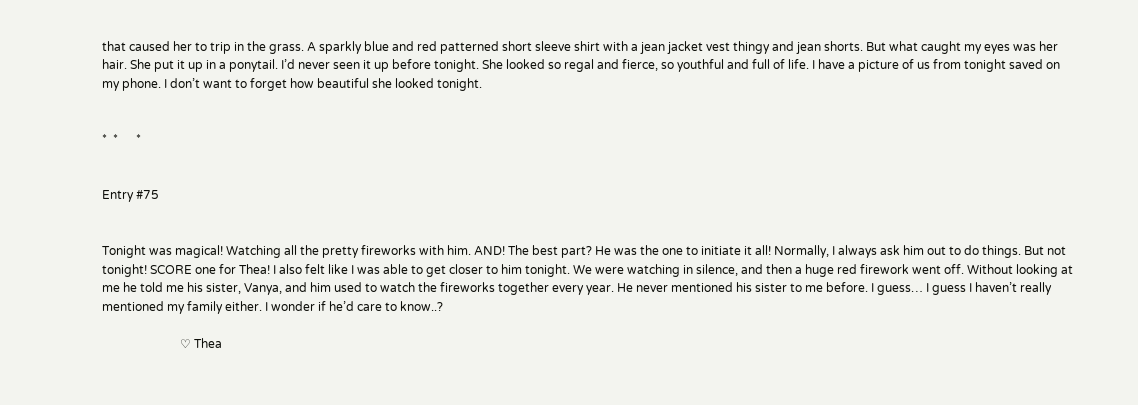that caused her to trip in the grass. A sparkly blue and red patterned short sleeve shirt with a jean jacket vest thingy and jean shorts. But what caught my eyes was her hair. She put it up in a ponytail. I’d never seen it up before tonight. She looked so regal and fierce, so youthful and full of life. I have a picture of us from tonight saved on my phone. I don’t want to forget how beautiful she looked tonight.


*  *      *


Entry #75


Tonight was magical! Watching all the pretty fireworks with him. AND! The best part? He was the one to initiate it all! Normally, I always ask him out to do things. But not tonight! SCORE one for Thea! I also felt like I was able to get closer to him tonight. We were watching in silence, and then a huge red firework went off. Without looking at me he told me his sister, Vanya, and him used to watch the fireworks together every year. He never mentioned his sister to me before. I guess… I guess I haven’t really mentioned my family either. I wonder if he’d care to know..?

                          ♡ Thea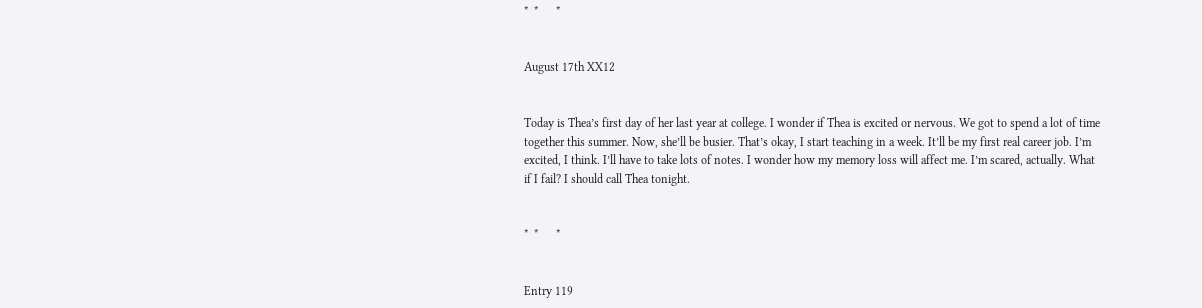*  *      *


August 17th XX12


Today is Thea’s first day of her last year at college. I wonder if Thea is excited or nervous. We got to spend a lot of time together this summer. Now, she’ll be busier. That’s okay, I start teaching in a week. It’ll be my first real career job. I’m excited, I think. I’ll have to take lots of notes. I wonder how my memory loss will affect me. I’m scared, actually. What if I fail? I should call Thea tonight.


*  *      *


Entry 119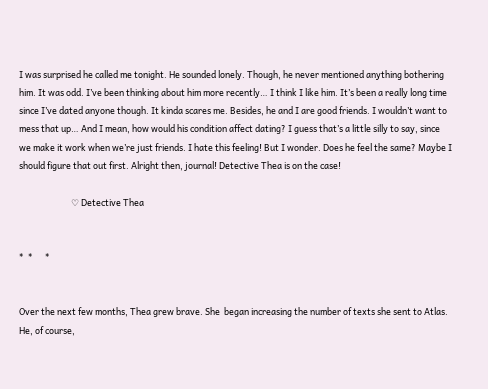I was surprised he called me tonight. He sounded lonely. Though, he never mentioned anything bothering him. It was odd. I’ve been thinking about him more recently… I think I like him. It’s been a really long time since I’ve dated anyone though. It kinda scares me. Besides, he and I are good friends. I wouldn’t want to mess that up… And I mean, how would his condition affect dating? I guess that’s a little silly to say, since we make it work when we’re just friends. I hate this feeling! But I wonder. Does he feel the same? Maybe I should figure that out first. Alright then, journal! Detective Thea is on the case!

                          ♡ Detective Thea


*  *      *


Over the next few months, Thea grew brave. She  began increasing the number of texts she sent to Atlas. He, of course,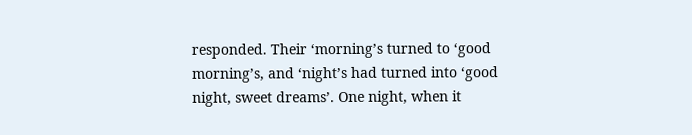responded. Their ‘morning’s turned to ‘good morning’s, and ‘night’s had turned into ‘good night, sweet dreams’. One night, when it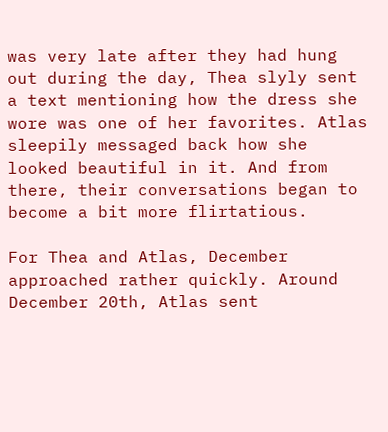was very late after they had hung out during the day, Thea slyly sent a text mentioning how the dress she wore was one of her favorites. Atlas sleepily messaged back how she looked beautiful in it. And from there, their conversations began to become a bit more flirtatious.

For Thea and Atlas, December approached rather quickly. Around December 20th, Atlas sent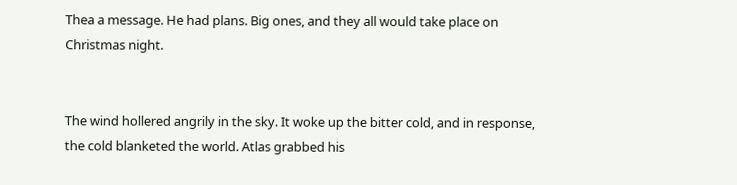Thea a message. He had plans. Big ones, and they all would take place on Christmas night.


The wind hollered angrily in the sky. It woke up the bitter cold, and in response, the cold blanketed the world. Atlas grabbed his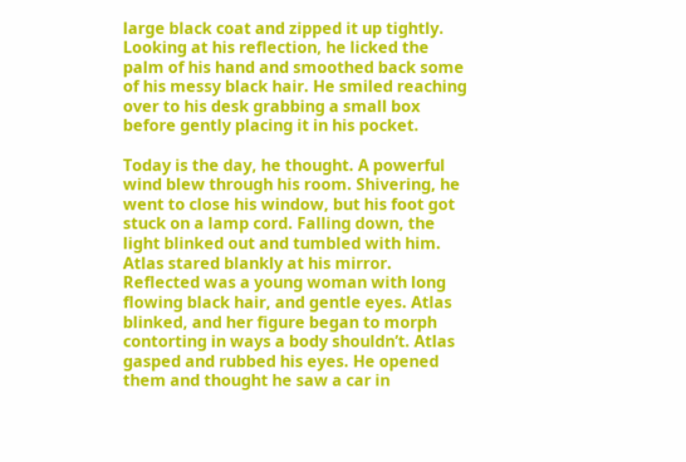large black coat and zipped it up tightly. Looking at his reflection, he licked the palm of his hand and smoothed back some of his messy black hair. He smiled reaching over to his desk grabbing a small box before gently placing it in his pocket.

Today is the day, he thought. A powerful wind blew through his room. Shivering, he went to close his window, but his foot got stuck on a lamp cord. Falling down, the light blinked out and tumbled with him. Atlas stared blankly at his mirror. Reflected was a young woman with long flowing black hair, and gentle eyes. Atlas blinked, and her figure began to morph contorting in ways a body shouldn’t. Atlas gasped and rubbed his eyes. He opened them and thought he saw a car in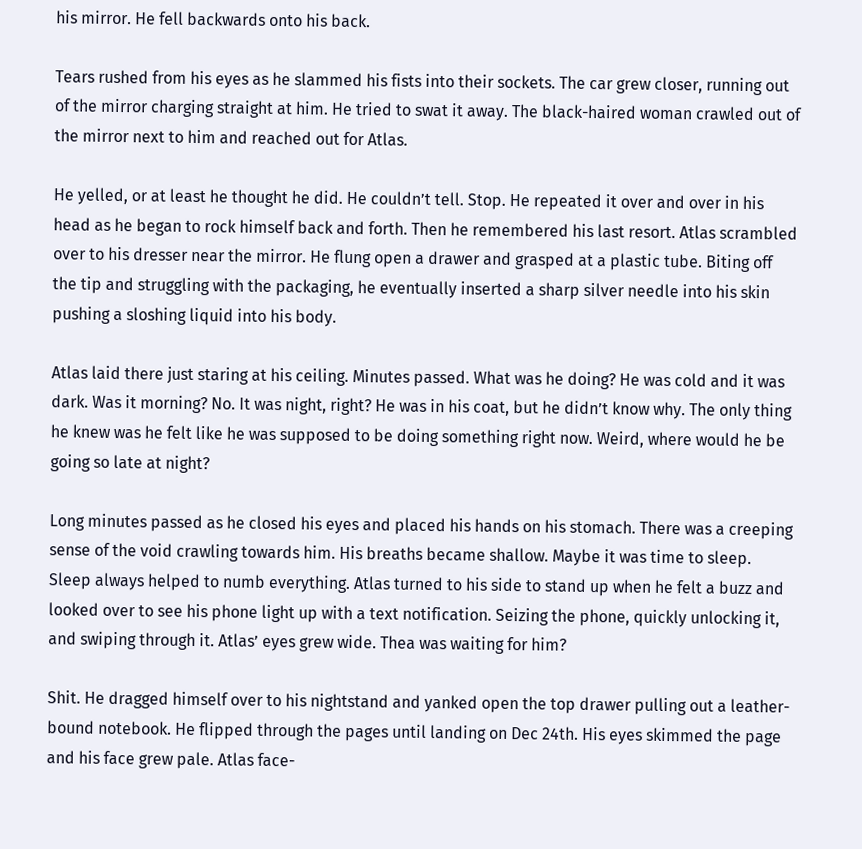his mirror. He fell backwards onto his back.

Tears rushed from his eyes as he slammed his fists into their sockets. The car grew closer, running out of the mirror charging straight at him. He tried to swat it away. The black-haired woman crawled out of the mirror next to him and reached out for Atlas.

He yelled, or at least he thought he did. He couldn’t tell. Stop. He repeated it over and over in his head as he began to rock himself back and forth. Then he remembered his last resort. Atlas scrambled over to his dresser near the mirror. He flung open a drawer and grasped at a plastic tube. Biting off the tip and struggling with the packaging, he eventually inserted a sharp silver needle into his skin pushing a sloshing liquid into his body.

Atlas laid there just staring at his ceiling. Minutes passed. What was he doing? He was cold and it was dark. Was it morning? No. It was night, right? He was in his coat, but he didn’t know why. The only thing he knew was he felt like he was supposed to be doing something right now. Weird, where would he be going so late at night?

Long minutes passed as he closed his eyes and placed his hands on his stomach. There was a creeping sense of the void crawling towards him. His breaths became shallow. Maybe it was time to sleep. Sleep always helped to numb everything. Atlas turned to his side to stand up when he felt a buzz and looked over to see his phone light up with a text notification. Seizing the phone, quickly unlocking it, and swiping through it. Atlas’ eyes grew wide. Thea was waiting for him?

Shit. He dragged himself over to his nightstand and yanked open the top drawer pulling out a leather-bound notebook. He flipped through the pages until landing on Dec 24th. His eyes skimmed the page and his face grew pale. Atlas face-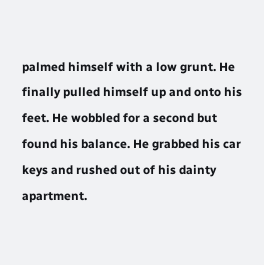palmed himself with a low grunt. He finally pulled himself up and onto his feet. He wobbled for a second but found his balance. He grabbed his car keys and rushed out of his dainty apartment.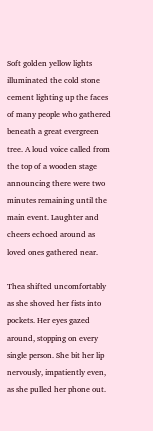Soft golden yellow lights illuminated the cold stone cement lighting up the faces of many people who gathered beneath a great evergreen tree. A loud voice called from the top of a wooden stage announcing there were two minutes remaining until the main event. Laughter and cheers echoed around as loved ones gathered near.

Thea shifted uncomfortably as she shoved her fists into pockets. Her eyes gazed around, stopping on every single person. She bit her lip nervously, impatiently even, as she pulled her phone out.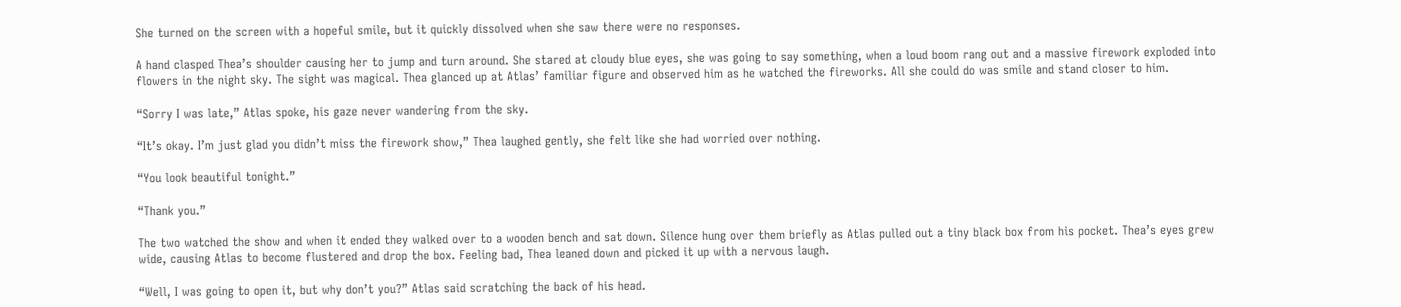She turned on the screen with a hopeful smile, but it quickly dissolved when she saw there were no responses.

A hand clasped Thea’s shoulder causing her to jump and turn around. She stared at cloudy blue eyes, she was going to say something, when a loud boom rang out and a massive firework exploded into flowers in the night sky. The sight was magical. Thea glanced up at Atlas’ familiar figure and observed him as he watched the fireworks. All she could do was smile and stand closer to him.

“Sorry I was late,” Atlas spoke, his gaze never wandering from the sky.

“It’s okay. I’m just glad you didn’t miss the firework show,” Thea laughed gently, she felt like she had worried over nothing.

“You look beautiful tonight.”

“Thank you.”

The two watched the show and when it ended they walked over to a wooden bench and sat down. Silence hung over them briefly as Atlas pulled out a tiny black box from his pocket. Thea’s eyes grew wide, causing Atlas to become flustered and drop the box. Feeling bad, Thea leaned down and picked it up with a nervous laugh.

“Well, I was going to open it, but why don’t you?” Atlas said scratching the back of his head.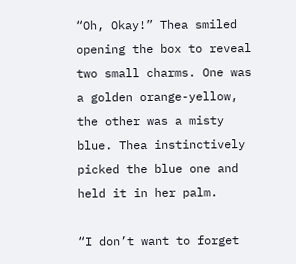“Oh, Okay!” Thea smiled opening the box to reveal two small charms. One was a golden orange-yellow, the other was a misty blue. Thea instinctively picked the blue one and held it in her palm.

“I don’t want to forget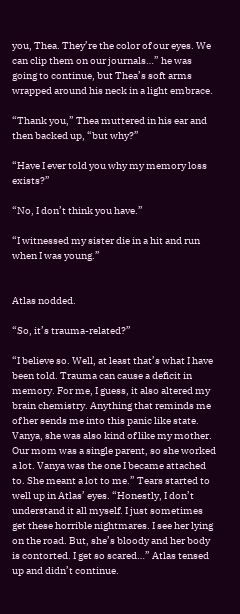you, Thea. They’re the color of our eyes. We can clip them on our journals…” he was going to continue, but Thea’s soft arms wrapped around his neck in a light embrace.

“Thank you,” Thea muttered in his ear and then backed up, “but why?”

“Have I ever told you why my memory loss exists?”

“No, I don’t think you have.”

“I witnessed my sister die in a hit and run when I was young.”


Atlas nodded.

“So, it’s trauma-related?”

“I believe so. Well, at least that’s what I have been told. Trauma can cause a deficit in memory. For me, I guess, it also altered my brain chemistry. Anything that reminds me of her sends me into this panic like state. Vanya, she was also kind of like my mother. Our mom was a single parent, so she worked a lot. Vanya was the one I became attached to. She meant a lot to me.” Tears started to well up in Atlas’ eyes. “Honestly, I don’t understand it all myself. I just sometimes get these horrible nightmares. I see her lying on the road. But, she’s bloody and her body is contorted. I get so scared…” Atlas tensed up and didn’t continue.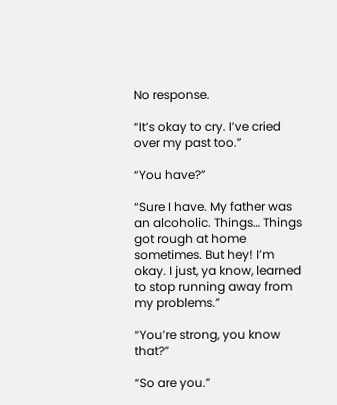No response.

“It’s okay to cry. I’ve cried over my past too.”

“You have?”

“Sure I have. My father was an alcoholic. Things… Things got rough at home sometimes. But hey! I’m okay. I just, ya know, learned to stop running away from my problems.”

“You’re strong, you know that?”

“So are you.”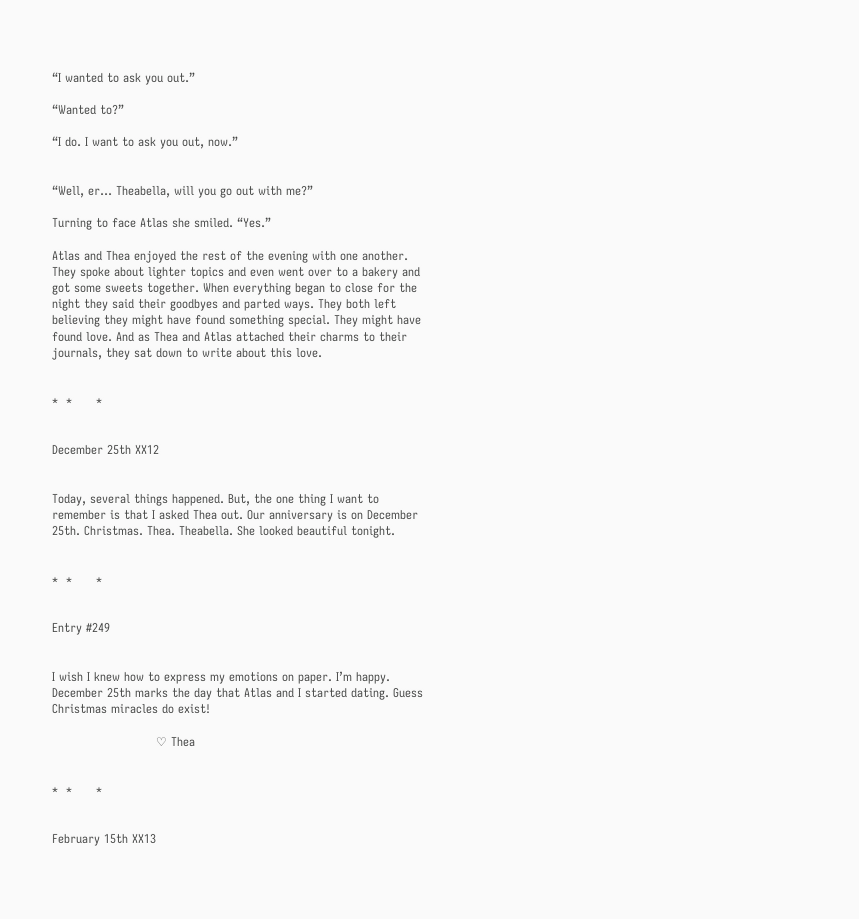“I wanted to ask you out.”

“Wanted to?”

“I do. I want to ask you out, now.”


“Well, er… Theabella, will you go out with me?”

Turning to face Atlas she smiled. “Yes.”

Atlas and Thea enjoyed the rest of the evening with one another. They spoke about lighter topics and even went over to a bakery and got some sweets together. When everything began to close for the night they said their goodbyes and parted ways. They both left believing they might have found something special. They might have found love. And as Thea and Atlas attached their charms to their journals, they sat down to write about this love.


*  *      *


December 25th XX12


Today, several things happened. But, the one thing I want to remember is that I asked Thea out. Our anniversary is on December 25th. Christmas. Thea. Theabella. She looked beautiful tonight.


*  *      *


Entry #249


I wish I knew how to express my emotions on paper. I’m happy. December 25th marks the day that Atlas and I started dating. Guess Christmas miracles do exist!

                          ♡ Thea


*  *      *


February 15th XX13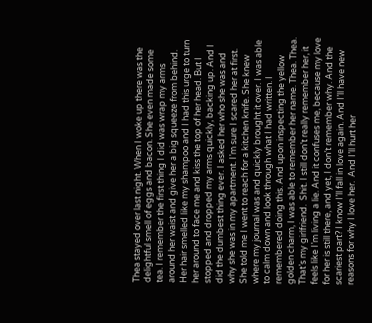Thea stayed over last night. When I woke up there was the delightful smell of eggs and bacon. She even made some tea. I remember the first thing I did was wrap my arms around her waist and give her a big squeeze from behind. Her hair smelled like my shampoo and I had this urge to turn her around to face me and kiss the top of her head. But I stopped and dropped my arms quickly, backing up. And I did the dumbest thing ever. I asked her who she was and why she was in my apartment. I’m sure I scared her at first. She told me I went to reach for a kitchen knife. She knew where my journal was and quickly brought it over. I was able to calm down and look through what I had written. I remembered doing this. And upon inspecting the yellow golden charm, I was able to remember her name. Thea. Thea. That’s my girlfriend.  Shit. I still don’t really remember her, it feels like I’m living a lie. And it confuses me, because my love for her is still there, and yet, I don’t remember why. And the scariest part? I know I’ll fall in love again. And I’ll have new reasons for why I love her.  And I’ll hurt her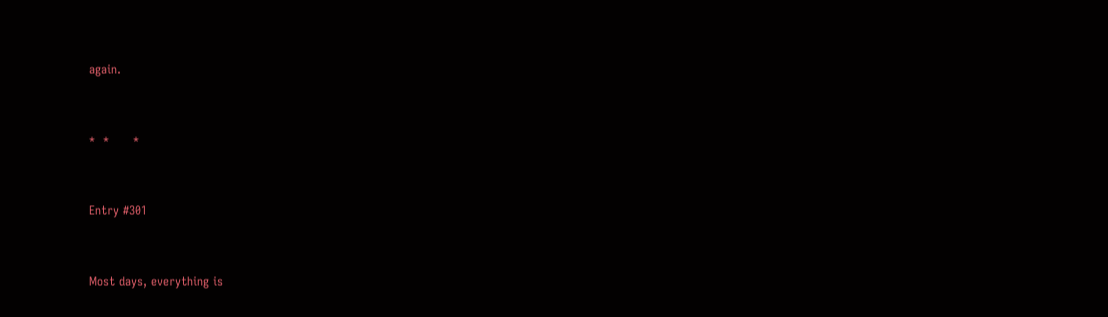again.


*  *      *


Entry #301


Most days, everything is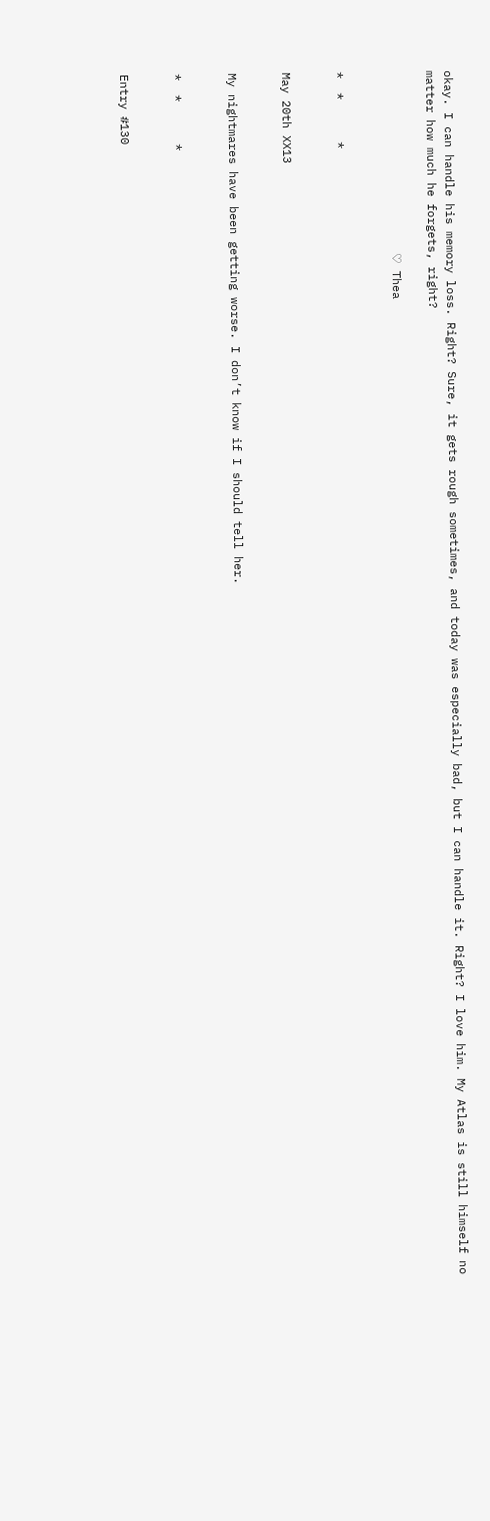okay. I can handle his memory loss. Right? Sure, it gets rough sometimes, and today was especially bad, but I can handle it. Right? I love him. My Atlas is still himself no matter how much he forgets, right?

                          ♡ Thea


*  *      *


May 20th XX13


My nightmares have been getting worse. I don’t know if I should tell her.


*  *      *


Entry #130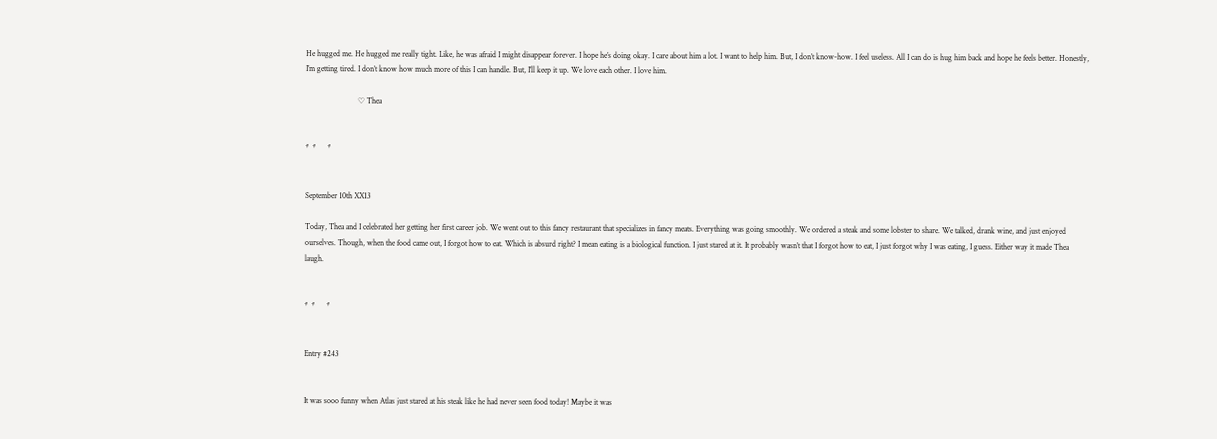He hugged me. He hugged me really tight. Like, he was afraid I might disappear forever. I hope he’s doing okay. I care about him a lot. I want to help him. But, I don’t know-how. I feel useless. All I can do is hug him back and hope he feels better. Honestly, I’m getting tired. I don’t know how much more of this I can handle. But, I’ll keep it up. We love each other. I love him.

                          ♡ Thea


*  *      *


September 10th XX13

Today, Thea and I celebrated her getting her first career job. We went out to this fancy restaurant that specializes in fancy meats. Everything was going smoothly. We ordered a steak and some lobster to share. We talked, drank wine, and just enjoyed ourselves. Though, when the food came out, I forgot how to eat. Which is absurd right? I mean eating is a biological function. I just stared at it. It probably wasn’t that I forgot how to eat, I just forgot why I was eating, I guess. Either way it made Thea laugh.


*  *      *


Entry #243


It was sooo funny when Atlas just stared at his steak like he had never seen food today! Maybe it was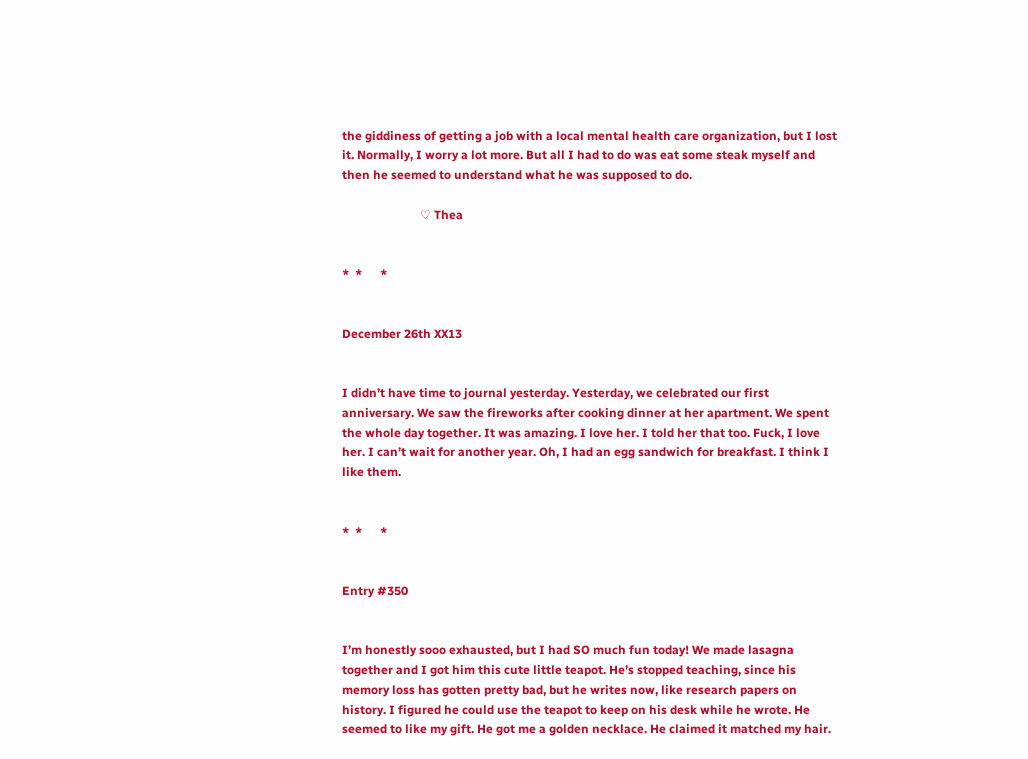the giddiness of getting a job with a local mental health care organization, but I lost it. Normally, I worry a lot more. But all I had to do was eat some steak myself and then he seemed to understand what he was supposed to do.

                          ♡ Thea


*  *      *


December 26th XX13


I didn’t have time to journal yesterday. Yesterday, we celebrated our first anniversary. We saw the fireworks after cooking dinner at her apartment. We spent the whole day together. It was amazing. I love her. I told her that too. Fuck, I love her. I can’t wait for another year. Oh, I had an egg sandwich for breakfast. I think I like them.


*  *      *


Entry #350


I’m honestly sooo exhausted, but I had SO much fun today! We made lasagna together and I got him this cute little teapot. He’s stopped teaching, since his memory loss has gotten pretty bad, but he writes now, like research papers on history. I figured he could use the teapot to keep on his desk while he wrote. He seemed to like my gift. He got me a golden necklace. He claimed it matched my hair.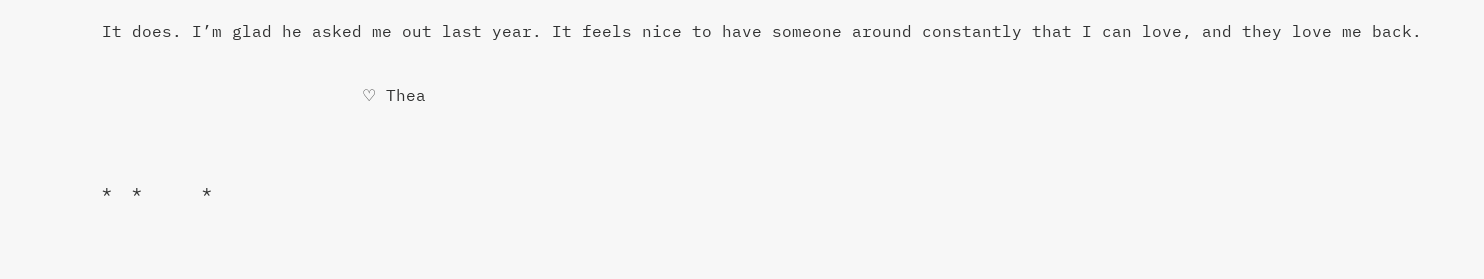It does. I’m glad he asked me out last year. It feels nice to have someone around constantly that I can love, and they love me back.

                          ♡ Thea


*  *      *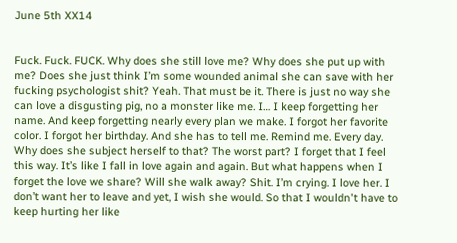June 5th XX14


Fuck. Fuck. FUCK. Why does she still love me? Why does she put up with me? Does she just think I’m some wounded animal she can save with her fucking psychologist shit? Yeah. That must be it. There is just no way she can love a disgusting pig, no a monster like me. I… I keep forgetting her name. And keep forgetting nearly every plan we make. I forgot her favorite color. I forgot her birthday. And she has to tell me. Remind me. Every day. Why does she subject herself to that? The worst part? I forget that I feel this way. It’s like I fall in love again and again. But what happens when I forget the love we share? Will she walk away? Shit. I’m crying. I love her. I don’t want her to leave and yet, I wish she would. So that I wouldn't have to keep hurting her like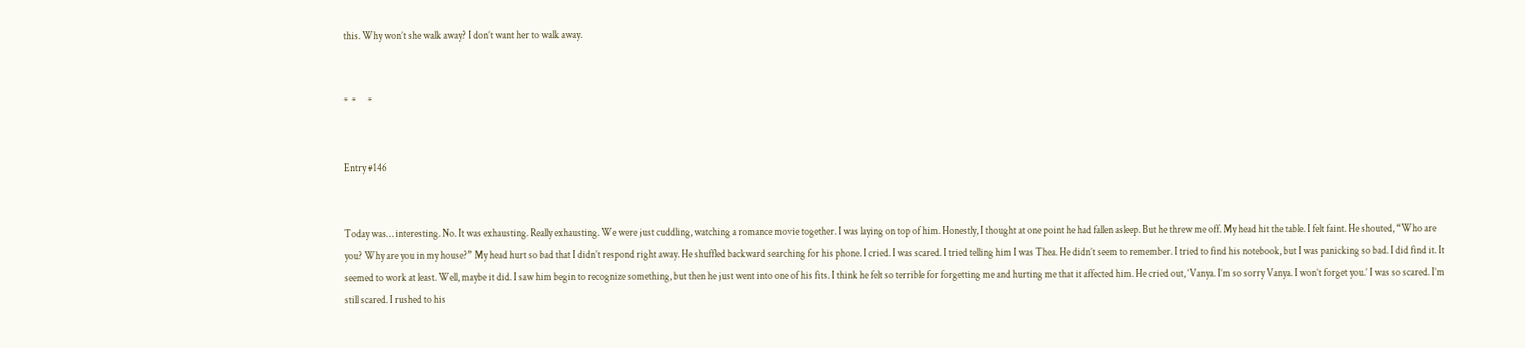this. Why won’t she walk away? I don’t want her to walk away.


*  *      *


Entry #146


Today was… interesting. No. It was exhausting. Really exhausting. We were just cuddling, watching a romance movie together. I was laying on top of him. Honestly, I thought at one point he had fallen asleep. But he threw me off. My head hit the table. I felt faint. He shouted, “Who are you? Why are you in my house?” My head hurt so bad that I didn’t respond right away. He shuffled backward searching for his phone. I cried. I was scared. I tried telling him I was Thea. He didn’t seem to remember. I tried to find his notebook, but I was panicking so bad. I did find it. It seemed to work at least. Well, maybe it did. I saw him begin to recognize something, but then he just went into one of his fits. I think he felt so terrible for forgetting me and hurting me that it affected him. He cried out, ‘Vanya. I’m so sorry Vanya. I won’t forget you.’ I was so scared. I’m still scared. I rushed to his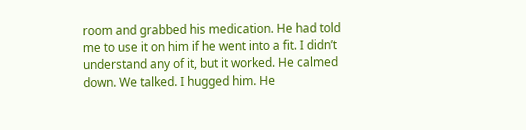room and grabbed his medication. He had told me to use it on him if he went into a fit. I didn’t understand any of it, but it worked. He calmed down. We talked. I hugged him. He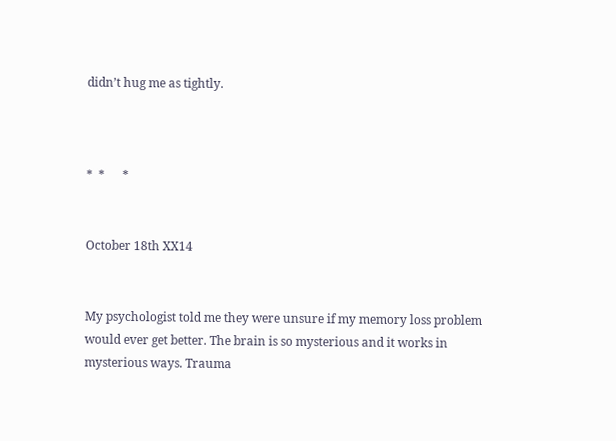didn’t hug me as tightly.



*  *      *


October 18th XX14


My psychologist told me they were unsure if my memory loss problem would ever get better. The brain is so mysterious and it works in mysterious ways. Trauma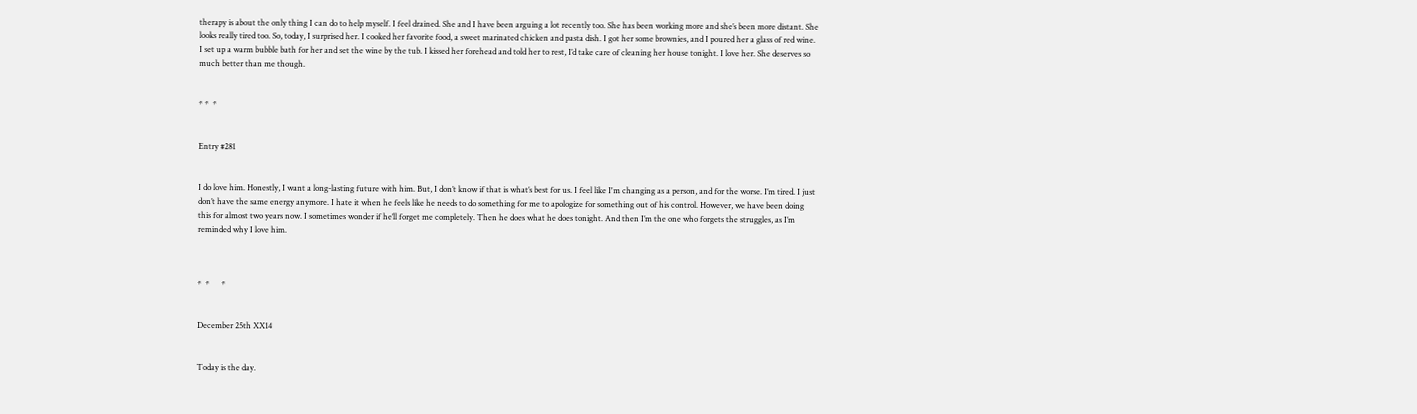therapy is about the only thing I can do to help myself. I feel drained. She and I have been arguing a lot recently too. She has been working more and she’s been more distant. She looks really tired too. So, today, I surprised her. I cooked her favorite food, a sweet marinated chicken and pasta dish. I got her some brownies, and I poured her a glass of red wine. I set up a warm bubble bath for her and set the wine by the tub. I kissed her forehead and told her to rest, I’d take care of cleaning her house tonight. I love her. She deserves so much better than me though.


* *  *


Entry #281


I do love him. Honestly, I want a long-lasting future with him. But, I don’t know if that is what’s best for us. I feel like I'm changing as a person, and for the worse. I’m tired. I just don’t have the same energy anymore. I hate it when he feels like he needs to do something for me to apologize for something out of his control. However, we have been doing this for almost two years now. I sometimes wonder if he’ll forget me completely. Then he does what he does tonight. And then I’m the one who forgets the struggles, as I’m reminded why I love him.



*  *      *


December 25th XX14


Today is the day.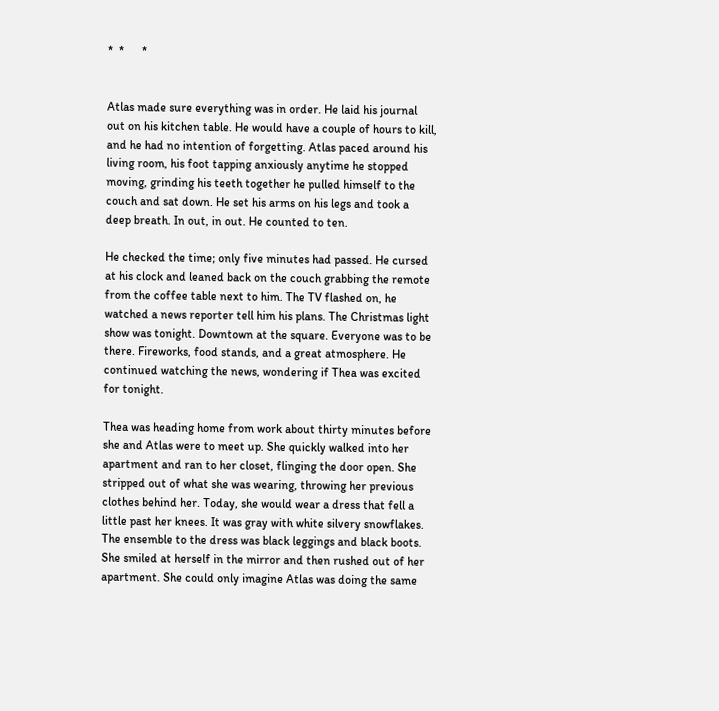*  *      *


Atlas made sure everything was in order. He laid his journal out on his kitchen table. He would have a couple of hours to kill, and he had no intention of forgetting. Atlas paced around his living room, his foot tapping anxiously anytime he stopped moving, grinding his teeth together he pulled himself to the couch and sat down. He set his arms on his legs and took a deep breath. In out, in out. He counted to ten.

He checked the time; only five minutes had passed. He cursed at his clock and leaned back on the couch grabbing the remote from the coffee table next to him. The TV flashed on, he watched a news reporter tell him his plans. The Christmas light show was tonight. Downtown at the square. Everyone was to be there. Fireworks, food stands, and a great atmosphere. He continued watching the news, wondering if Thea was excited for tonight.

Thea was heading home from work about thirty minutes before she and Atlas were to meet up. She quickly walked into her apartment and ran to her closet, flinging the door open. She stripped out of what she was wearing, throwing her previous clothes behind her. Today, she would wear a dress that fell a little past her knees. It was gray with white silvery snowflakes. The ensemble to the dress was black leggings and black boots. She smiled at herself in the mirror and then rushed out of her apartment. She could only imagine Atlas was doing the same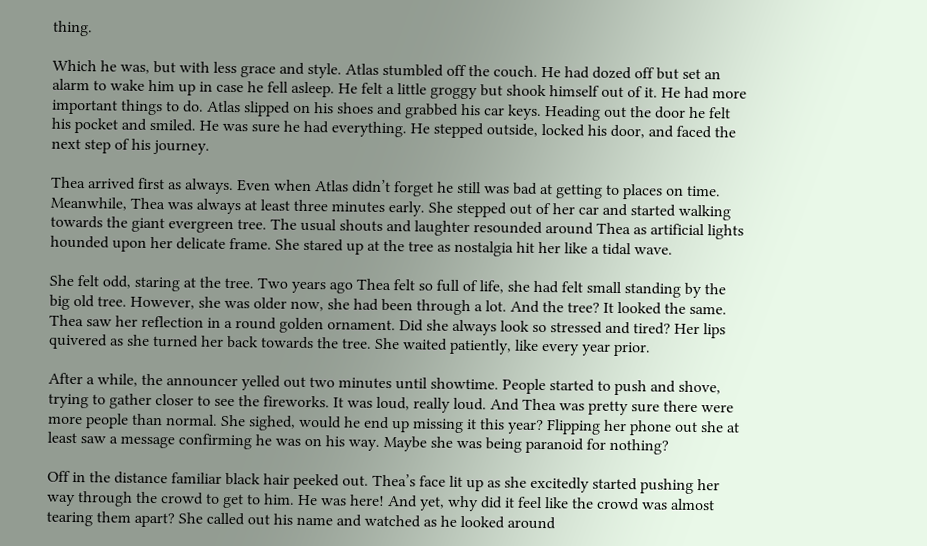thing.

Which he was, but with less grace and style. Atlas stumbled off the couch. He had dozed off but set an alarm to wake him up in case he fell asleep. He felt a little groggy but shook himself out of it. He had more important things to do. Atlas slipped on his shoes and grabbed his car keys. Heading out the door he felt his pocket and smiled. He was sure he had everything. He stepped outside, locked his door, and faced the next step of his journey.

Thea arrived first as always. Even when Atlas didn’t forget he still was bad at getting to places on time. Meanwhile, Thea was always at least three minutes early. She stepped out of her car and started walking towards the giant evergreen tree. The usual shouts and laughter resounded around Thea as artificial lights hounded upon her delicate frame. She stared up at the tree as nostalgia hit her like a tidal wave.

She felt odd, staring at the tree. Two years ago Thea felt so full of life, she had felt small standing by the big old tree. However, she was older now, she had been through a lot. And the tree? It looked the same. Thea saw her reflection in a round golden ornament. Did she always look so stressed and tired? Her lips quivered as she turned her back towards the tree. She waited patiently, like every year prior.

After a while, the announcer yelled out two minutes until showtime. People started to push and shove, trying to gather closer to see the fireworks. It was loud, really loud. And Thea was pretty sure there were more people than normal. She sighed, would he end up missing it this year? Flipping her phone out she at least saw a message confirming he was on his way. Maybe she was being paranoid for nothing?

Off in the distance familiar black hair peeked out. Thea’s face lit up as she excitedly started pushing her way through the crowd to get to him. He was here! And yet, why did it feel like the crowd was almost tearing them apart? She called out his name and watched as he looked around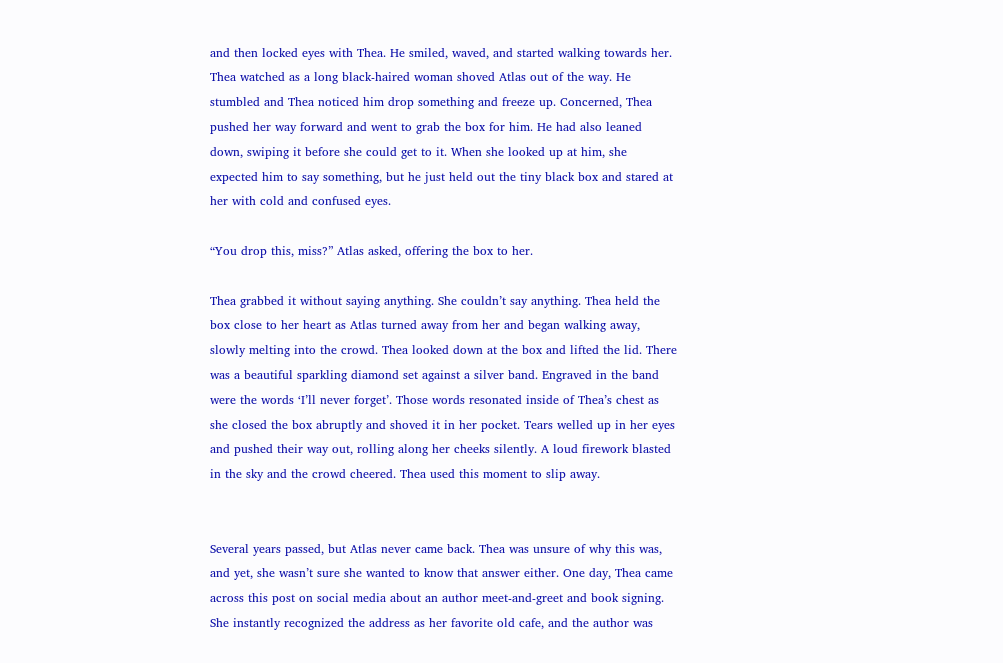and then locked eyes with Thea. He smiled, waved, and started walking towards her. Thea watched as a long black-haired woman shoved Atlas out of the way. He stumbled and Thea noticed him drop something and freeze up. Concerned, Thea pushed her way forward and went to grab the box for him. He had also leaned down, swiping it before she could get to it. When she looked up at him, she expected him to say something, but he just held out the tiny black box and stared at her with cold and confused eyes.

“You drop this, miss?” Atlas asked, offering the box to her.

Thea grabbed it without saying anything. She couldn’t say anything. Thea held the box close to her heart as Atlas turned away from her and began walking away, slowly melting into the crowd. Thea looked down at the box and lifted the lid. There was a beautiful sparkling diamond set against a silver band. Engraved in the band were the words ‘I’ll never forget’. Those words resonated inside of Thea’s chest as she closed the box abruptly and shoved it in her pocket. Tears welled up in her eyes and pushed their way out, rolling along her cheeks silently. A loud firework blasted in the sky and the crowd cheered. Thea used this moment to slip away.


Several years passed, but Atlas never came back. Thea was unsure of why this was, and yet, she wasn’t sure she wanted to know that answer either. One day, Thea came across this post on social media about an author meet-and-greet and book signing. She instantly recognized the address as her favorite old cafe, and the author was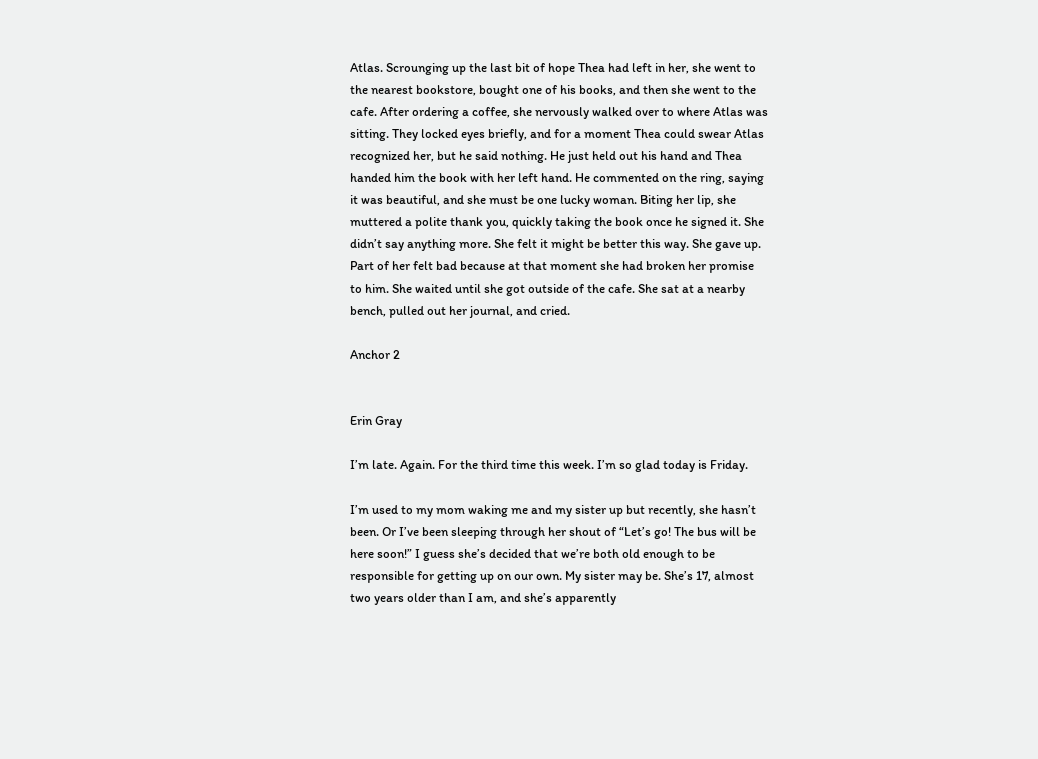Atlas. Scrounging up the last bit of hope Thea had left in her, she went to the nearest bookstore, bought one of his books, and then she went to the cafe. After ordering a coffee, she nervously walked over to where Atlas was sitting. They locked eyes briefly, and for a moment Thea could swear Atlas recognized her, but he said nothing. He just held out his hand and Thea handed him the book with her left hand. He commented on the ring, saying it was beautiful, and she must be one lucky woman. Biting her lip, she muttered a polite thank you, quickly taking the book once he signed it. She didn’t say anything more. She felt it might be better this way. She gave up. Part of her felt bad because at that moment she had broken her promise to him. She waited until she got outside of the cafe. She sat at a nearby bench, pulled out her journal, and cried.

Anchor 2


Erin Gray

I’m late. Again. For the third time this week. I’m so glad today is Friday.

I’m used to my mom waking me and my sister up but recently, she hasn’t been. Or I’ve been sleeping through her shout of “Let’s go! The bus will be here soon!” I guess she’s decided that we’re both old enough to be responsible for getting up on our own. My sister may be. She’s 17, almost two years older than I am, and she’s apparently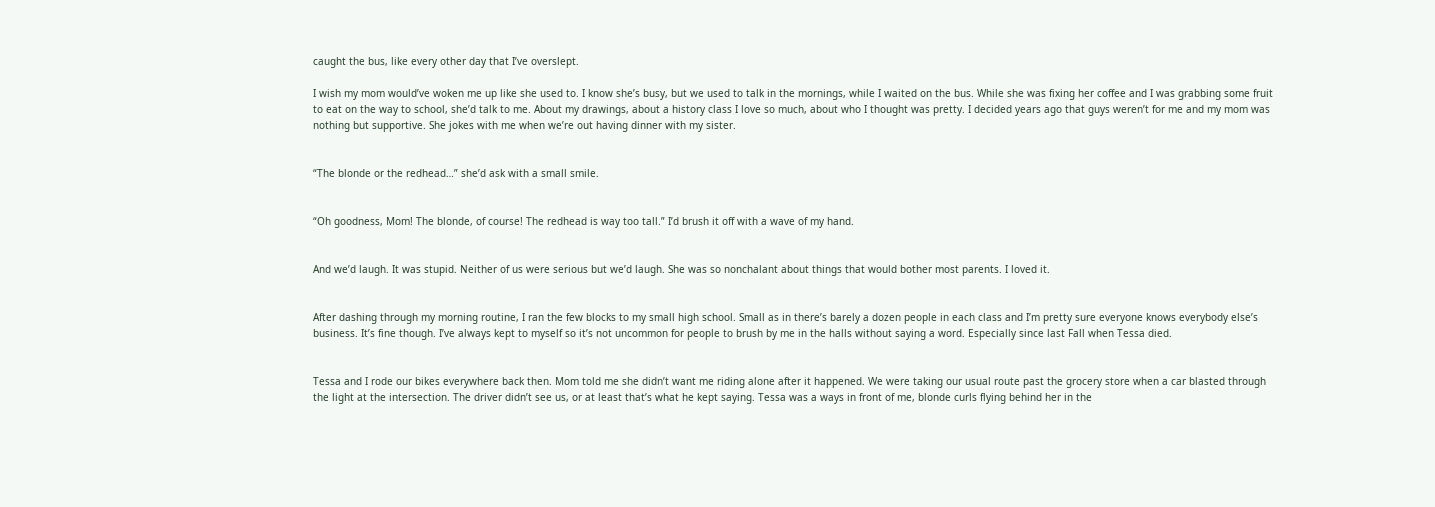caught the bus, like every other day that I’ve overslept.

I wish my mom would’ve woken me up like she used to. I know she’s busy, but we used to talk in the mornings, while I waited on the bus. While she was fixing her coffee and I was grabbing some fruit to eat on the way to school, she’d talk to me. About my drawings, about a history class I love so much, about who I thought was pretty. I decided years ago that guys weren’t for me and my mom was nothing but supportive. She jokes with me when we’re out having dinner with my sister.


“The blonde or the redhead…” she’d ask with a small smile.


“Oh goodness, Mom! The blonde, of course! The redhead is way too tall.” I’d brush it off with a wave of my hand.


And we’d laugh. It was stupid. Neither of us were serious but we’d laugh. She was so nonchalant about things that would bother most parents. I loved it.


After dashing through my morning routine, I ran the few blocks to my small high school. Small as in there’s barely a dozen people in each class and I’m pretty sure everyone knows everybody else’s business. It’s fine though. I’ve always kept to myself so it’s not uncommon for people to brush by me in the halls without saying a word. Especially since last Fall when Tessa died.


Tessa and I rode our bikes everywhere back then. Mom told me she didn’t want me riding alone after it happened. We were taking our usual route past the grocery store when a car blasted through the light at the intersection. The driver didn’t see us, or at least that’s what he kept saying. Tessa was a ways in front of me, blonde curls flying behind her in the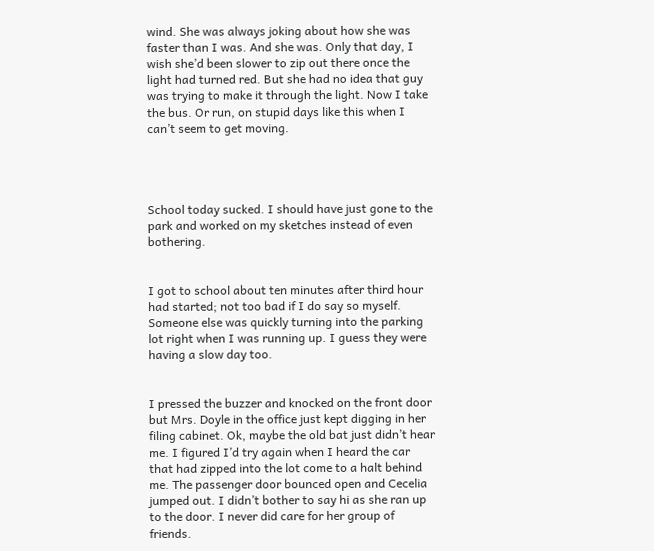wind. She was always joking about how she was faster than I was. And she was. Only that day, I wish she’d been slower to zip out there once the light had turned red. But she had no idea that guy was trying to make it through the light. Now I take the bus. Or run, on stupid days like this when I can’t seem to get moving.




School today sucked. I should have just gone to the park and worked on my sketches instead of even bothering.


I got to school about ten minutes after third hour had started; not too bad if I do say so myself. Someone else was quickly turning into the parking lot right when I was running up. I guess they were having a slow day too.


I pressed the buzzer and knocked on the front door but Mrs. Doyle in the office just kept digging in her filing cabinet. Ok, maybe the old bat just didn’t hear me. I figured I’d try again when I heard the car that had zipped into the lot come to a halt behind me. The passenger door bounced open and Cecelia jumped out. I didn’t bother to say hi as she ran up to the door. I never did care for her group of friends.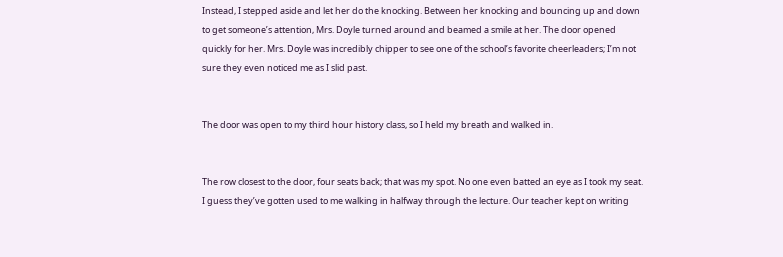Instead, I stepped aside and let her do the knocking. Between her knocking and bouncing up and down to get someone’s attention, Mrs. Doyle turned around and beamed a smile at her. The door opened quickly for her. Mrs. Doyle was incredibly chipper to see one of the school’s favorite cheerleaders; I’m not sure they even noticed me as I slid past.


The door was open to my third hour history class, so I held my breath and walked in.


The row closest to the door, four seats back; that was my spot. No one even batted an eye as I took my seat. I guess they’ve gotten used to me walking in halfway through the lecture. Our teacher kept on writing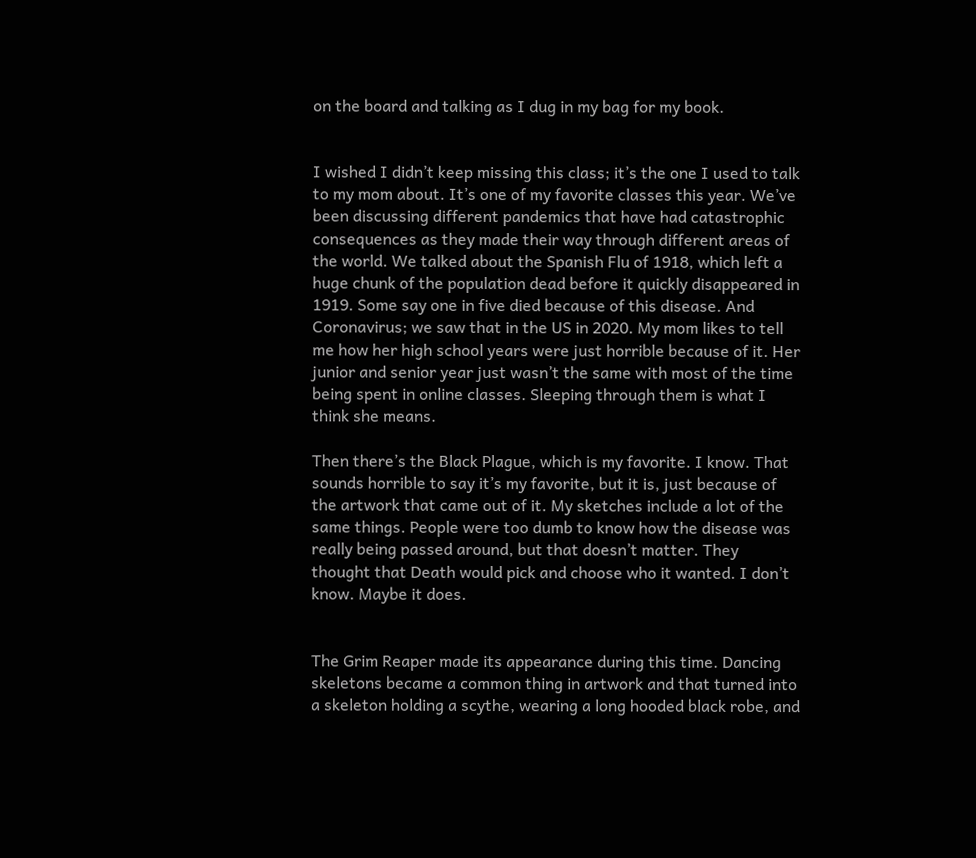on the board and talking as I dug in my bag for my book.


I wished I didn’t keep missing this class; it’s the one I used to talk to my mom about. It’s one of my favorite classes this year. We’ve been discussing different pandemics that have had catastrophic consequences as they made their way through different areas of the world. We talked about the Spanish Flu of 1918, which left a huge chunk of the population dead before it quickly disappeared in 1919. Some say one in five died because of this disease. And Coronavirus; we saw that in the US in 2020. My mom likes to tell me how her high school years were just horrible because of it. Her junior and senior year just wasn’t the same with most of the time being spent in online classes. Sleeping through them is what I think she means.

Then there’s the Black Plague, which is my favorite. I know. That sounds horrible to say it’s my favorite, but it is, just because of the artwork that came out of it. My sketches include a lot of the same things. People were too dumb to know how the disease was really being passed around, but that doesn’t matter. They thought that Death would pick and choose who it wanted. I don’t know. Maybe it does.


The Grim Reaper made its appearance during this time. Dancing skeletons became a common thing in artwork and that turned into a skeleton holding a scythe, wearing a long hooded black robe, and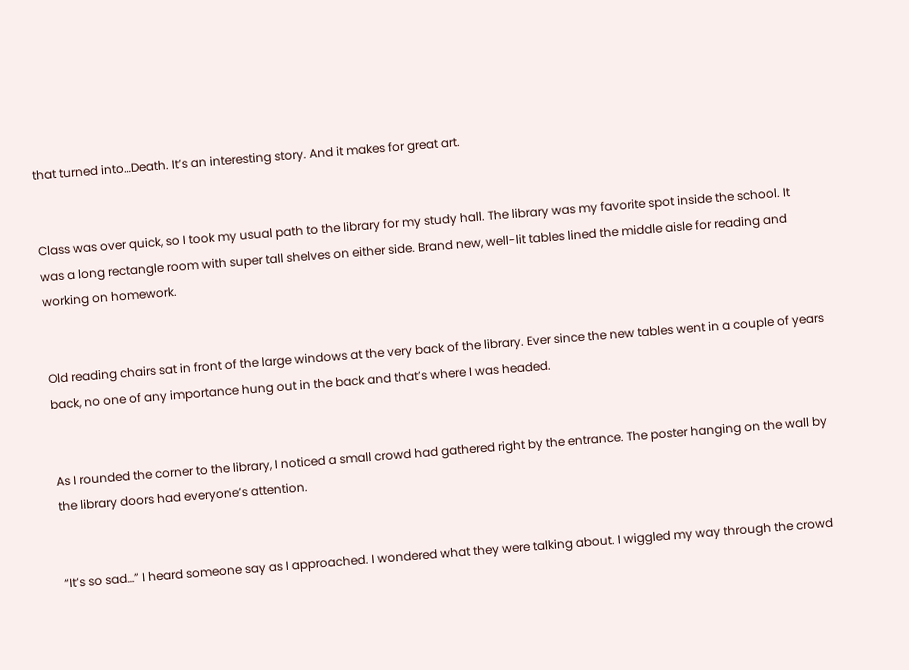that turned into…Death. It’s an interesting story. And it makes for great art.


Class was over quick, so I took my usual path to the library for my study hall. The library was my favorite spot inside the school. It was a long rectangle room with super tall shelves on either side. Brand new, well-lit tables lined the middle aisle for reading and working on homework.


Old reading chairs sat in front of the large windows at the very back of the library. Ever since the new tables went in a couple of years back, no one of any importance hung out in the back and that’s where I was headed.


As I rounded the corner to the library, I noticed a small crowd had gathered right by the entrance. The poster hanging on the wall by the library doors had everyone’s attention.


“It’s so sad…” I heard someone say as I approached. I wondered what they were talking about. I wiggled my way through the crowd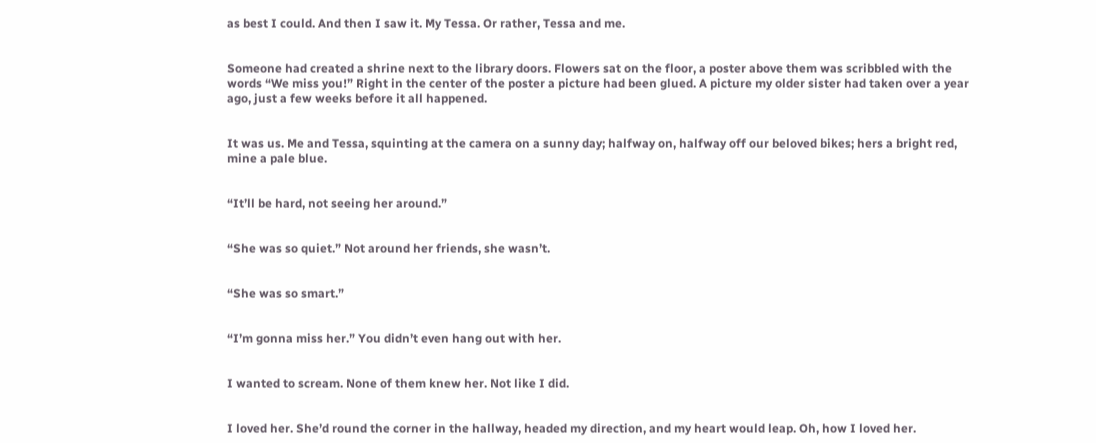as best I could. And then I saw it. My Tessa. Or rather, Tessa and me.


Someone had created a shrine next to the library doors. Flowers sat on the floor, a poster above them was scribbled with the words “We miss you!” Right in the center of the poster a picture had been glued. A picture my older sister had taken over a year ago, just a few weeks before it all happened.


It was us. Me and Tessa, squinting at the camera on a sunny day; halfway on, halfway off our beloved bikes; hers a bright red, mine a pale blue.


“It’ll be hard, not seeing her around.”


“She was so quiet.” Not around her friends, she wasn’t.


“She was so smart.”


“I’m gonna miss her.” You didn’t even hang out with her.


I wanted to scream. None of them knew her. Not like I did.


I loved her. She’d round the corner in the hallway, headed my direction, and my heart would leap. Oh, how I loved her.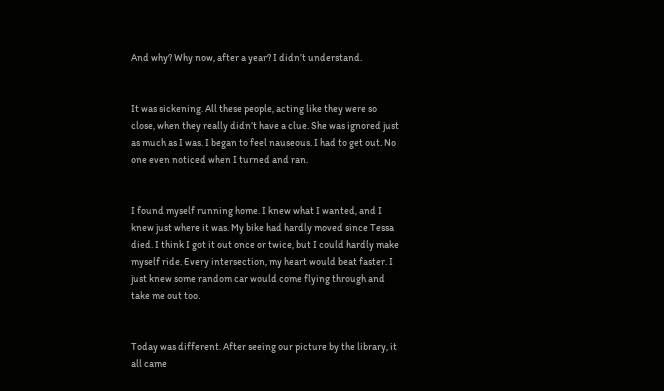And why? Why now, after a year? I didn’t understand.


It was sickening. All these people, acting like they were so close, when they really didn’t have a clue. She was ignored just as much as I was. I began to feel nauseous. I had to get out. No one even noticed when I turned and ran.


I found myself running home. I knew what I wanted, and I knew just where it was. My bike had hardly moved since Tessa died. I think I got it out once or twice, but I could hardly make myself ride. Every intersection, my heart would beat faster. I just knew some random car would come flying through and take me out too.


Today was different. After seeing our picture by the library, it all came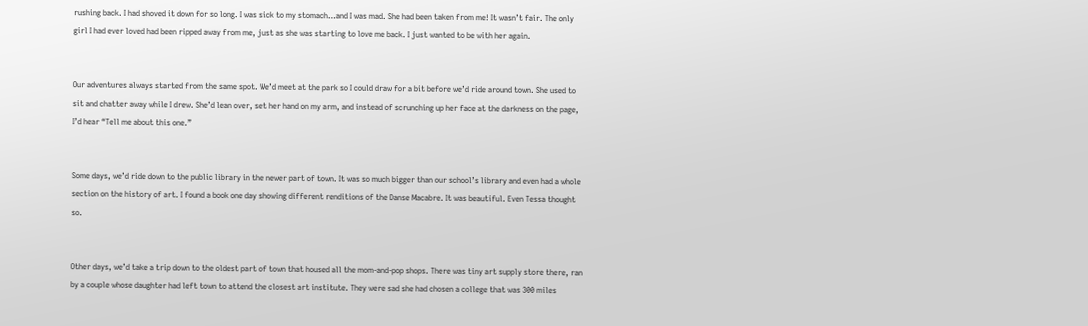rushing back. I had shoved it down for so long. I was sick to my stomach…and I was mad. She had been taken from me! It wasn’t fair. The only girl I had ever loved had been ripped away from me, just as she was starting to love me back. I just wanted to be with her again.


Our adventures always started from the same spot. We’d meet at the park so I could draw for a bit before we’d ride around town. She used to sit and chatter away while I drew. She’d lean over, set her hand on my arm, and instead of scrunching up her face at the darkness on the page, I’d hear “Tell me about this one.”


Some days, we’d ride down to the public library in the newer part of town. It was so much bigger than our school’s library and even had a whole section on the history of art. I found a book one day showing different renditions of the Danse Macabre. It was beautiful. Even Tessa thought so.


Other days, we’d take a trip down to the oldest part of town that housed all the mom-and-pop shops. There was tiny art supply store there, ran by a couple whose daughter had left town to attend the closest art institute. They were sad she had chosen a college that was 300 miles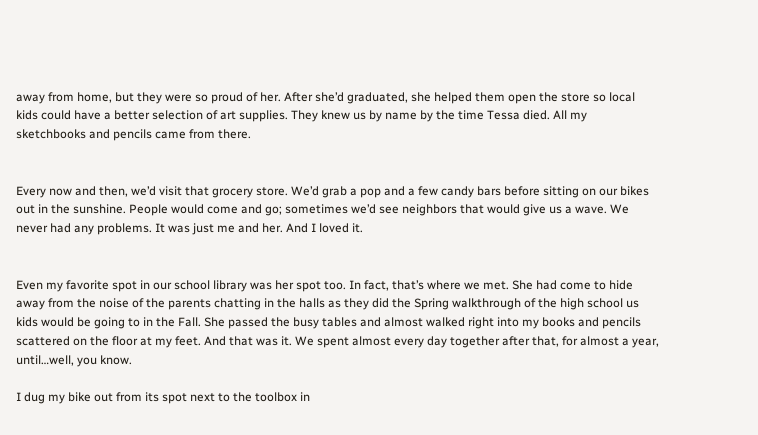away from home, but they were so proud of her. After she’d graduated, she helped them open the store so local kids could have a better selection of art supplies. They knew us by name by the time Tessa died. All my sketchbooks and pencils came from there.


Every now and then, we’d visit that grocery store. We’d grab a pop and a few candy bars before sitting on our bikes out in the sunshine. People would come and go; sometimes we’d see neighbors that would give us a wave. We never had any problems. It was just me and her. And I loved it.


Even my favorite spot in our school library was her spot too. In fact, that’s where we met. She had come to hide away from the noise of the parents chatting in the halls as they did the Spring walkthrough of the high school us kids would be going to in the Fall. She passed the busy tables and almost walked right into my books and pencils scattered on the floor at my feet. And that was it. We spent almost every day together after that, for almost a year, until…well, you know.

I dug my bike out from its spot next to the toolbox in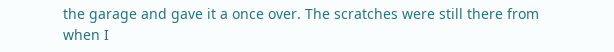the garage and gave it a once over. The scratches were still there from when I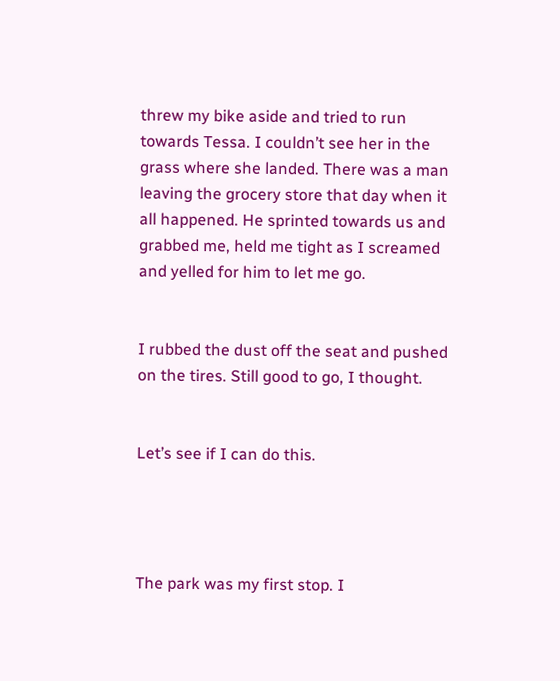threw my bike aside and tried to run towards Tessa. I couldn’t see her in the grass where she landed. There was a man leaving the grocery store that day when it all happened. He sprinted towards us and grabbed me, held me tight as I screamed and yelled for him to let me go.


I rubbed the dust off the seat and pushed on the tires. Still good to go, I thought.


Let’s see if I can do this.




The park was my first stop. I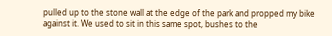pulled up to the stone wall at the edge of the park and propped my bike against it. We used to sit in this same spot, bushes to the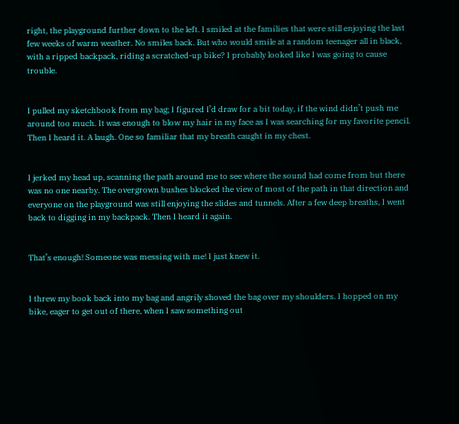right, the playground further down to the left. I smiled at the families that were still enjoying the last few weeks of warm weather. No smiles back. But who would smile at a random teenager all in black, with a ripped backpack, riding a scratched-up bike? I probably looked like I was going to cause trouble.


I pulled my sketchbook from my bag; I figured I’d draw for a bit today, if the wind didn’t push me around too much. It was enough to blow my hair in my face as I was searching for my favorite pencil. Then I heard it. A laugh. One so familiar that my breath caught in my chest.


I jerked my head up, scanning the path around me to see where the sound had come from but there was no one nearby. The overgrown bushes blocked the view of most of the path in that direction and everyone on the playground was still enjoying the slides and tunnels. After a few deep breaths, I went back to digging in my backpack. Then I heard it again.


That’s enough! Someone was messing with me! I just knew it.


I threw my book back into my bag and angrily shoved the bag over my shoulders. I hopped on my bike, eager to get out of there, when I saw something out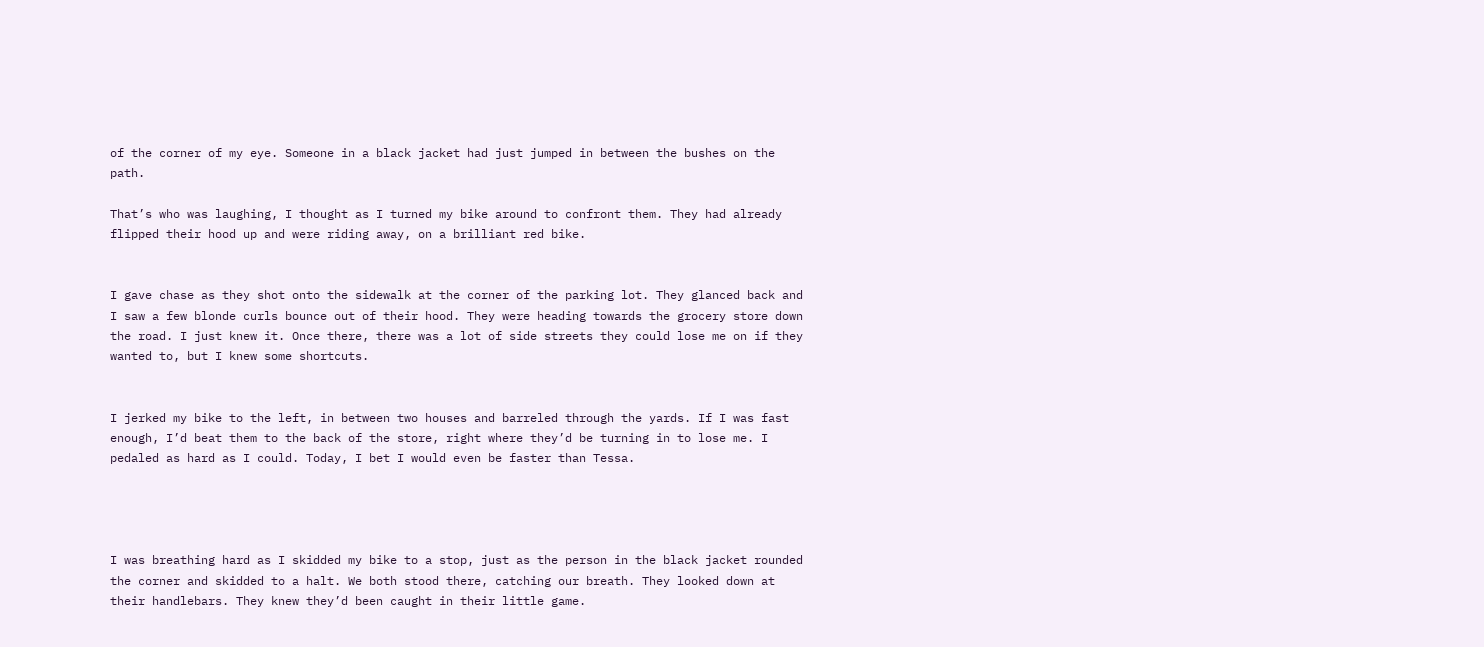of the corner of my eye. Someone in a black jacket had just jumped in between the bushes on the path.

That’s who was laughing, I thought as I turned my bike around to confront them. They had already flipped their hood up and were riding away, on a brilliant red bike.


I gave chase as they shot onto the sidewalk at the corner of the parking lot. They glanced back and I saw a few blonde curls bounce out of their hood. They were heading towards the grocery store down the road. I just knew it. Once there, there was a lot of side streets they could lose me on if they wanted to, but I knew some shortcuts.


I jerked my bike to the left, in between two houses and barreled through the yards. If I was fast enough, I’d beat them to the back of the store, right where they’d be turning in to lose me. I pedaled as hard as I could. Today, I bet I would even be faster than Tessa.




I was breathing hard as I skidded my bike to a stop, just as the person in the black jacket rounded the corner and skidded to a halt. We both stood there, catching our breath. They looked down at their handlebars. They knew they’d been caught in their little game.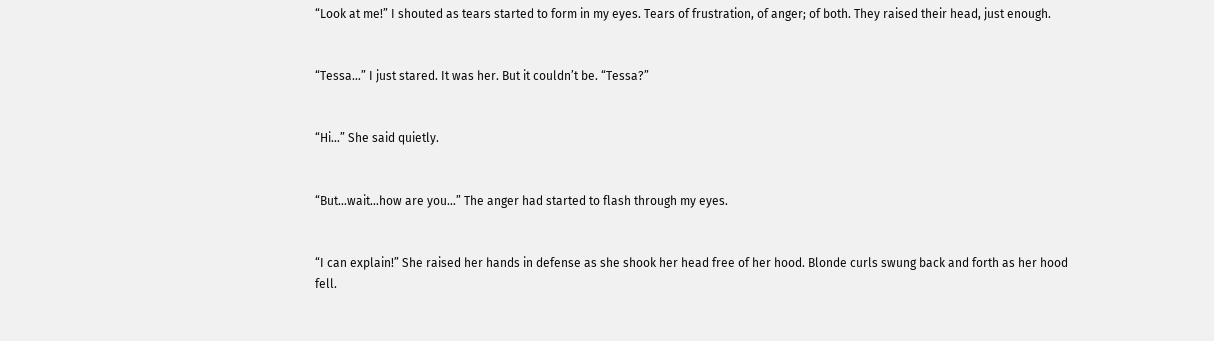“Look at me!” I shouted as tears started to form in my eyes. Tears of frustration, of anger; of both. They raised their head, just enough.


“Tessa…” I just stared. It was her. But it couldn’t be. “Tessa?”


“Hi…” She said quietly.


“But…wait…how are you…” The anger had started to flash through my eyes.


“I can explain!” She raised her hands in defense as she shook her head free of her hood. Blonde curls swung back and forth as her hood fell.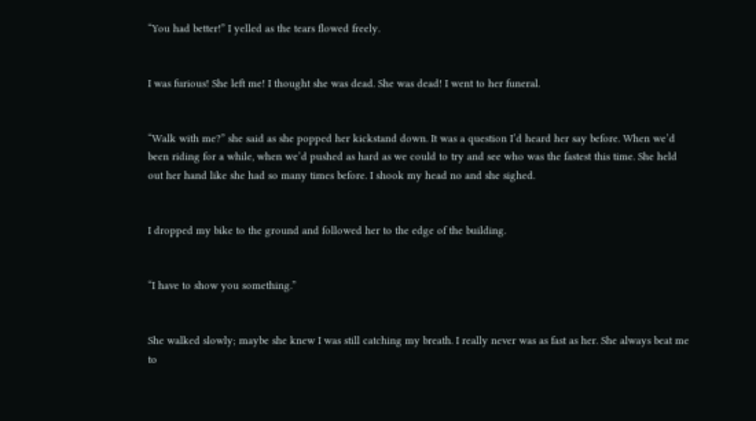“You had better!” I yelled as the tears flowed freely.


I was furious! She left me! I thought she was dead. She was dead! I went to her funeral.


“Walk with me?” she said as she popped her kickstand down. It was a question I’d heard her say before. When we’d been riding for a while, when we’d pushed as hard as we could to try and see who was the fastest this time. She held out her hand like she had so many times before. I shook my head no and she sighed.


I dropped my bike to the ground and followed her to the edge of the building.


“I have to show you something.”


She walked slowly; maybe she knew I was still catching my breath. I really never was as fast as her. She always beat me to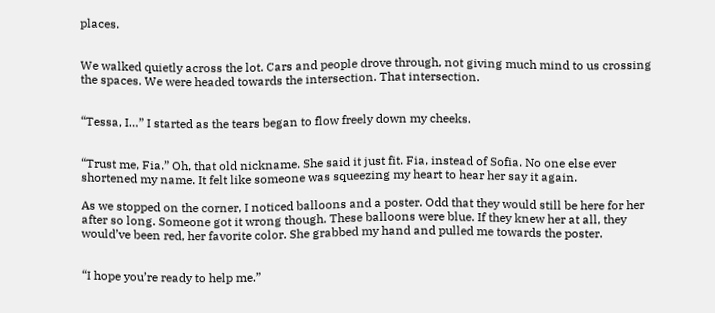places.


We walked quietly across the lot. Cars and people drove through, not giving much mind to us crossing the spaces. We were headed towards the intersection. That intersection.


“Tessa, I…” I started as the tears began to flow freely down my cheeks.


“Trust me, Fia.” Oh, that old nickname. She said it just fit. Fia, instead of Sofia. No one else ever shortened my name. It felt like someone was squeezing my heart to hear her say it again.

As we stopped on the corner, I noticed balloons and a poster. Odd that they would still be here for her after so long. Someone got it wrong though. These balloons were blue. If they knew her at all, they would’ve been red, her favorite color. She grabbed my hand and pulled me towards the poster.


“I hope you’re ready to help me.”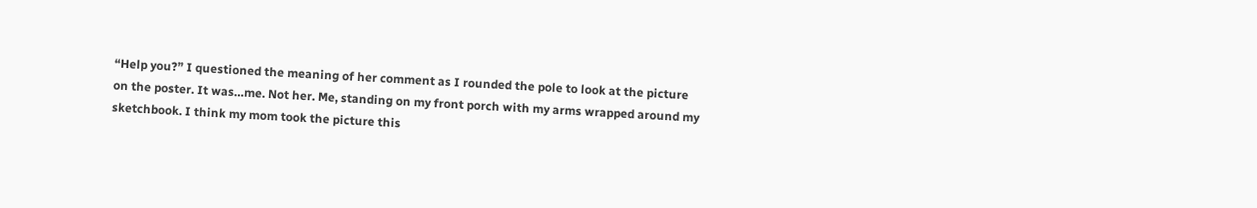“Help you?” I questioned the meaning of her comment as I rounded the pole to look at the picture on the poster. It was…me. Not her. Me, standing on my front porch with my arms wrapped around my sketchbook. I think my mom took the picture this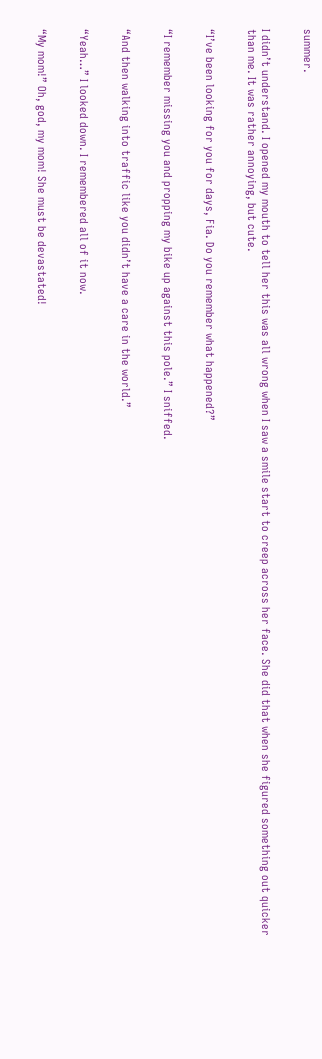summer.


I didn’t understand. I opened my mouth to tell her this was all wrong when I saw a smile start to creep across her face. She did that when she figured something out quicker than me. It was rather annoying, but cute.


“I’ve been looking for you for days, Fia. Do you remember what happened?”


“I remember missing you and propping my bike up against this pole.” I sniffed.


“And then walking into traffic like you didn’t have a care in the world.”


“Yeah…” I looked down. I remembered all of it now.


“My mom!” Oh, god, my mom! She must be devastated!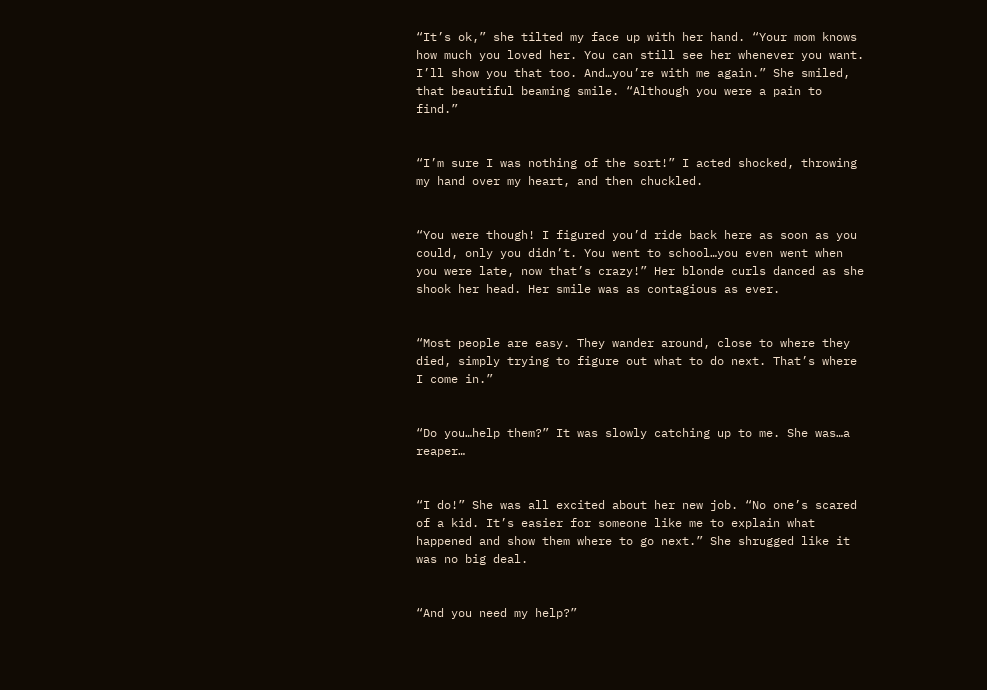“It’s ok,” she tilted my face up with her hand. “Your mom knows how much you loved her. You can still see her whenever you want. I’ll show you that too. And…you’re with me again.” She smiled, that beautiful beaming smile. “Although you were a pain to find.”


“I’m sure I was nothing of the sort!” I acted shocked, throwing my hand over my heart, and then chuckled.


“You were though! I figured you’d ride back here as soon as you could, only you didn’t. You went to school…you even went when you were late, now that’s crazy!” Her blonde curls danced as she shook her head. Her smile was as contagious as ever.


“Most people are easy. They wander around, close to where they died, simply trying to figure out what to do next. That’s where I come in.”


“Do you…help them?” It was slowly catching up to me. She was…a reaper…


“I do!” She was all excited about her new job. “No one’s scared of a kid. It’s easier for someone like me to explain what happened and show them where to go next.” She shrugged like it was no big deal.


“And you need my help?”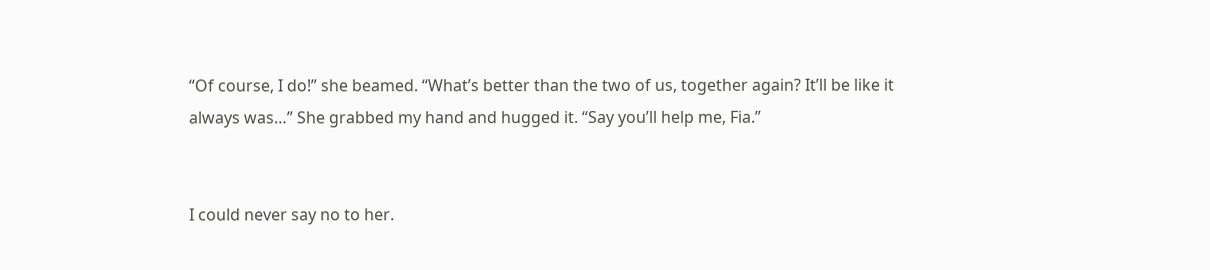“Of course, I do!” she beamed. “What’s better than the two of us, together again? It’ll be like it always was…” She grabbed my hand and hugged it. “Say you’ll help me, Fia.”


I could never say no to her.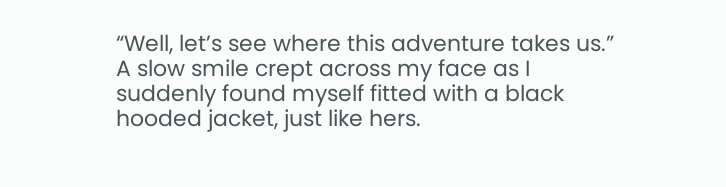“Well, let’s see where this adventure takes us.” A slow smile crept across my face as I suddenly found myself fitted with a black hooded jacket, just like hers.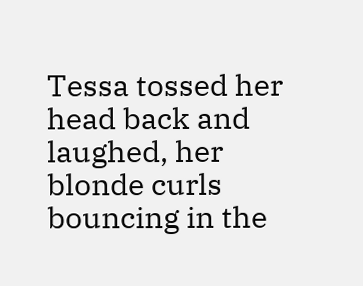Tessa tossed her head back and laughed, her blonde curls bouncing in the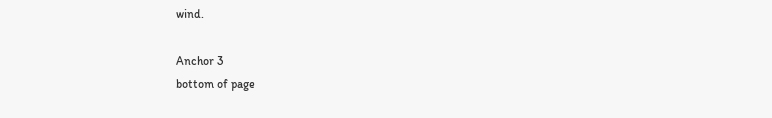wind.

Anchor 3
bottom of page